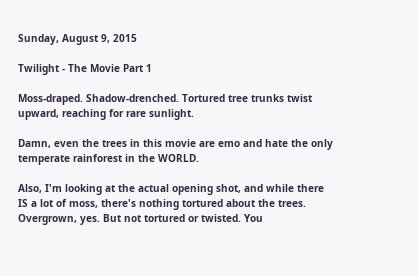Sunday, August 9, 2015

Twilight - The Movie Part 1

Moss-draped. Shadow-drenched. Tortured tree trunks twist upward, reaching for rare sunlight.

Damn, even the trees in this movie are emo and hate the only temperate rainforest in the WORLD.

Also, I'm looking at the actual opening shot, and while there IS a lot of moss, there's nothing tortured about the trees. Overgrown, yes. But not tortured or twisted. You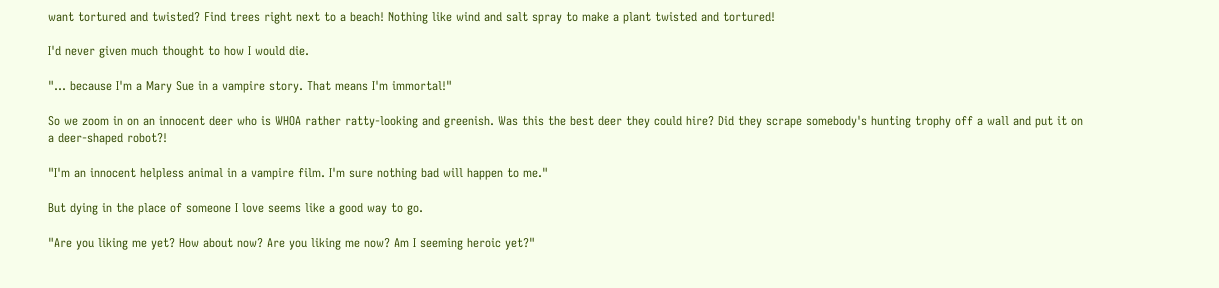want tortured and twisted? Find trees right next to a beach! Nothing like wind and salt spray to make a plant twisted and tortured!

I'd never given much thought to how I would die.

"... because I'm a Mary Sue in a vampire story. That means I'm immortal!"

So we zoom in on an innocent deer who is WHOA rather ratty-looking and greenish. Was this the best deer they could hire? Did they scrape somebody's hunting trophy off a wall and put it on a deer-shaped robot?!

"I'm an innocent helpless animal in a vampire film. I'm sure nothing bad will happen to me."

But dying in the place of someone I love seems like a good way to go.

"Are you liking me yet? How about now? Are you liking me now? Am I seeming heroic yet?"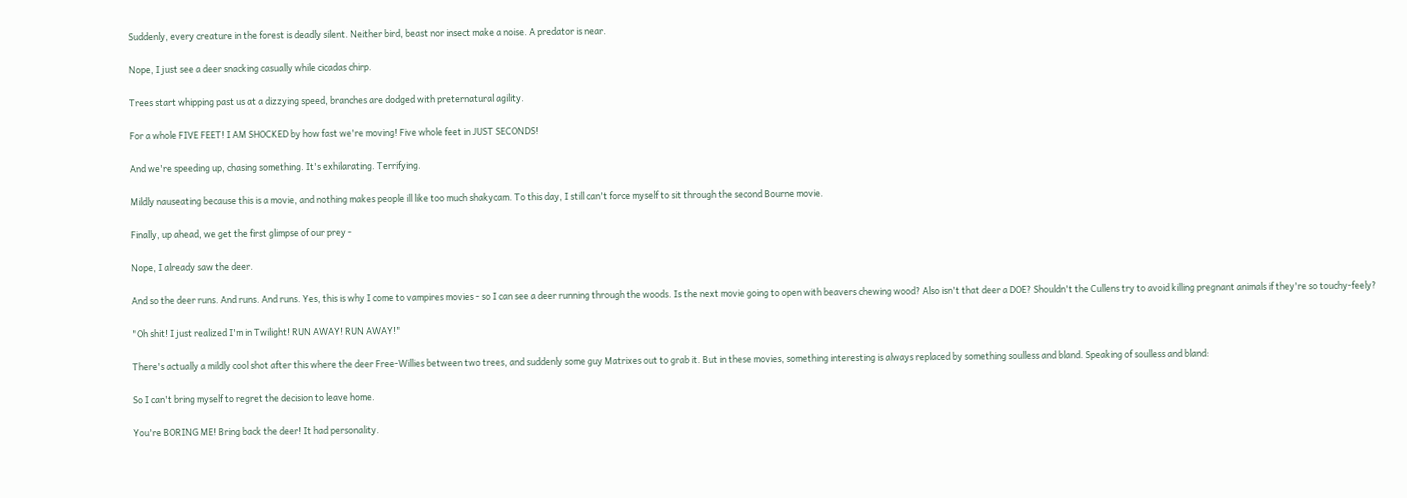Suddenly, every creature in the forest is deadly silent. Neither bird, beast nor insect make a noise. A predator is near.

Nope, I just see a deer snacking casually while cicadas chirp.

Trees start whipping past us at a dizzying speed, branches are dodged with preternatural agility.

For a whole FIVE FEET! I AM SHOCKED by how fast we're moving! Five whole feet in JUST SECONDS!

And we're speeding up, chasing something. It's exhilarating. Terrifying.

Mildly nauseating because this is a movie, and nothing makes people ill like too much shakycam. To this day, I still can't force myself to sit through the second Bourne movie.

Finally, up ahead, we get the first glimpse of our prey -

Nope, I already saw the deer.

And so the deer runs. And runs. And runs. Yes, this is why I come to vampires movies - so I can see a deer running through the woods. Is the next movie going to open with beavers chewing wood? Also isn't that deer a DOE? Shouldn't the Cullens try to avoid killing pregnant animals if they're so touchy-feely?

"Oh shit! I just realized I'm in Twilight! RUN AWAY! RUN AWAY!"

There's actually a mildly cool shot after this where the deer Free-Willies between two trees, and suddenly some guy Matrixes out to grab it. But in these movies, something interesting is always replaced by something soulless and bland. Speaking of soulless and bland:

So I can't bring myself to regret the decision to leave home.

You're BORING ME! Bring back the deer! It had personality.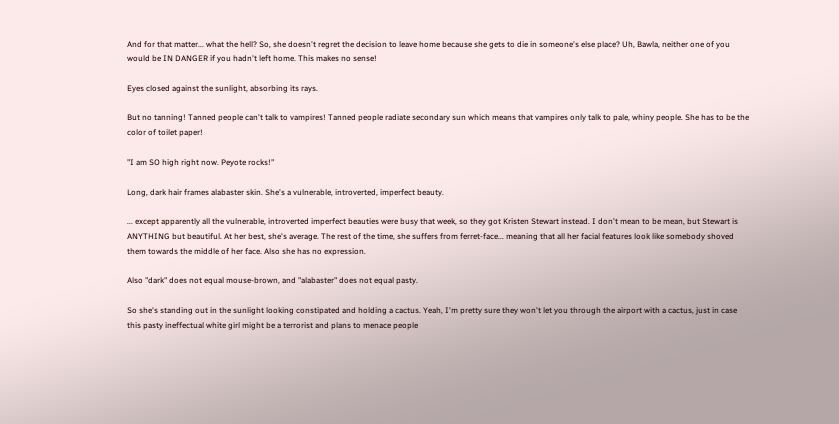And for that matter... what the hell? So, she doesn't regret the decision to leave home because she gets to die in someone's else place? Uh, Bawla, neither one of you would be IN DANGER if you hadn't left home. This makes no sense!

Eyes closed against the sunlight, absorbing its rays.

But no tanning! Tanned people can't talk to vampires! Tanned people radiate secondary sun which means that vampires only talk to pale, whiny people. She has to be the color of toilet paper!

"I am SO high right now. Peyote rocks!"

Long, dark hair frames alabaster skin. She's a vulnerable, introverted, imperfect beauty.

... except apparently all the vulnerable, introverted imperfect beauties were busy that week, so they got Kristen Stewart instead. I don't mean to be mean, but Stewart is ANYTHING but beautiful. At her best, she's average. The rest of the time, she suffers from ferret-face... meaning that all her facial features look like somebody shoved them towards the middle of her face. Also she has no expression.

Also "dark" does not equal mouse-brown, and "alabaster" does not equal pasty.

So she's standing out in the sunlight looking constipated and holding a cactus. Yeah, I'm pretty sure they won't let you through the airport with a cactus, just in case this pasty ineffectual white girl might be a terrorist and plans to menace people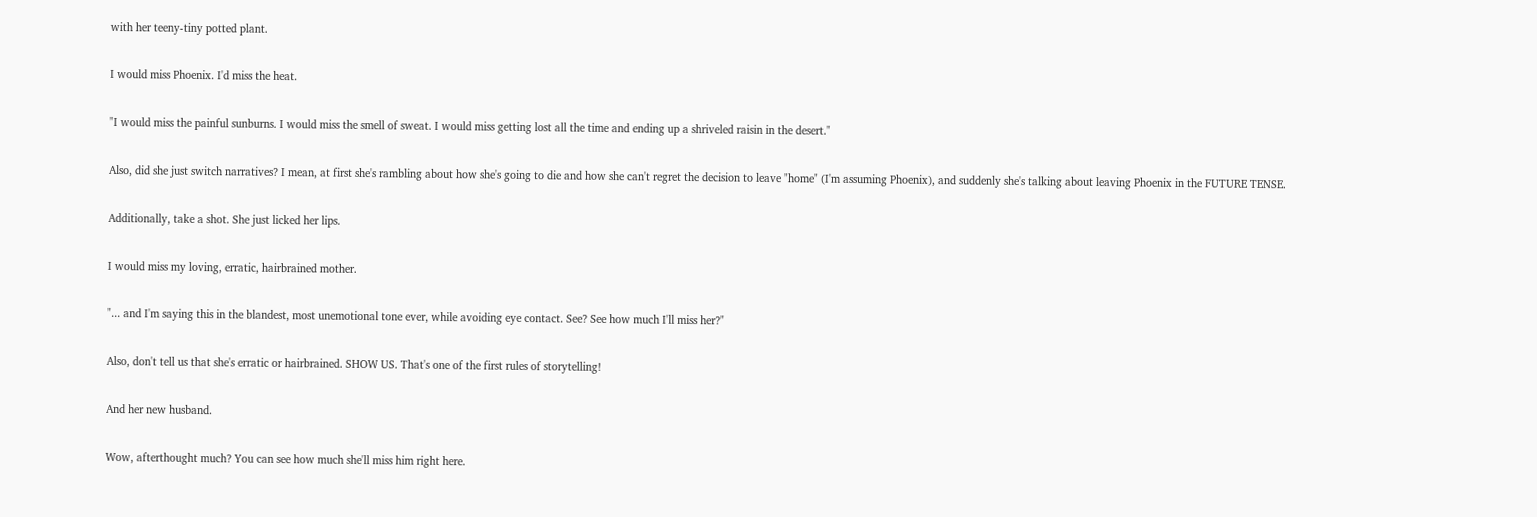with her teeny-tiny potted plant.

I would miss Phoenix. I'd miss the heat.

"I would miss the painful sunburns. I would miss the smell of sweat. I would miss getting lost all the time and ending up a shriveled raisin in the desert."

Also, did she just switch narratives? I mean, at first she's rambling about how she's going to die and how she can't regret the decision to leave "home" (I'm assuming Phoenix), and suddenly she's talking about leaving Phoenix in the FUTURE TENSE.

Additionally, take a shot. She just licked her lips.

I would miss my loving, erratic, hairbrained mother.

"... and I'm saying this in the blandest, most unemotional tone ever, while avoiding eye contact. See? See how much I'll miss her?"

Also, don't tell us that she's erratic or hairbrained. SHOW US. That's one of the first rules of storytelling!

And her new husband.

Wow, afterthought much? You can see how much she'll miss him right here.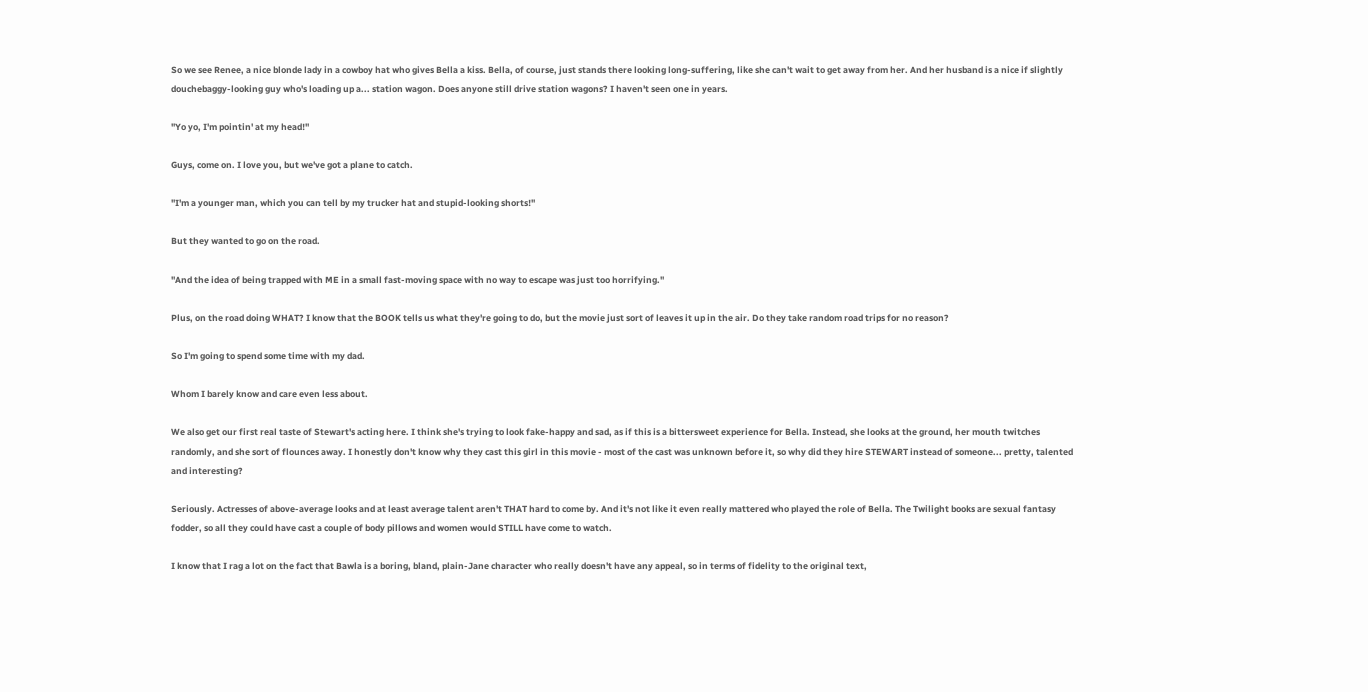So we see Renee, a nice blonde lady in a cowboy hat who gives Bella a kiss. Bella, of course, just stands there looking long-suffering, like she can't wait to get away from her. And her husband is a nice if slightly douchebaggy-looking guy who's loading up a... station wagon. Does anyone still drive station wagons? I haven't seen one in years.

"Yo yo, I'm pointin' at my head!"

Guys, come on. I love you, but we've got a plane to catch.

"I'm a younger man, which you can tell by my trucker hat and stupid-looking shorts!"

But they wanted to go on the road.

"And the idea of being trapped with ME in a small fast-moving space with no way to escape was just too horrifying."

Plus, on the road doing WHAT? I know that the BOOK tells us what they're going to do, but the movie just sort of leaves it up in the air. Do they take random road trips for no reason?

So I'm going to spend some time with my dad.

Whom I barely know and care even less about.

We also get our first real taste of Stewart's acting here. I think she's trying to look fake-happy and sad, as if this is a bittersweet experience for Bella. Instead, she looks at the ground, her mouth twitches randomly, and she sort of flounces away. I honestly don't know why they cast this girl in this movie - most of the cast was unknown before it, so why did they hire STEWART instead of someone... pretty, talented and interesting?

Seriously. Actresses of above-average looks and at least average talent aren't THAT hard to come by. And it's not like it even really mattered who played the role of Bella. The Twilight books are sexual fantasy fodder, so all they could have cast a couple of body pillows and women would STILL have come to watch.

I know that I rag a lot on the fact that Bawla is a boring, bland, plain-Jane character who really doesn't have any appeal, so in terms of fidelity to the original text,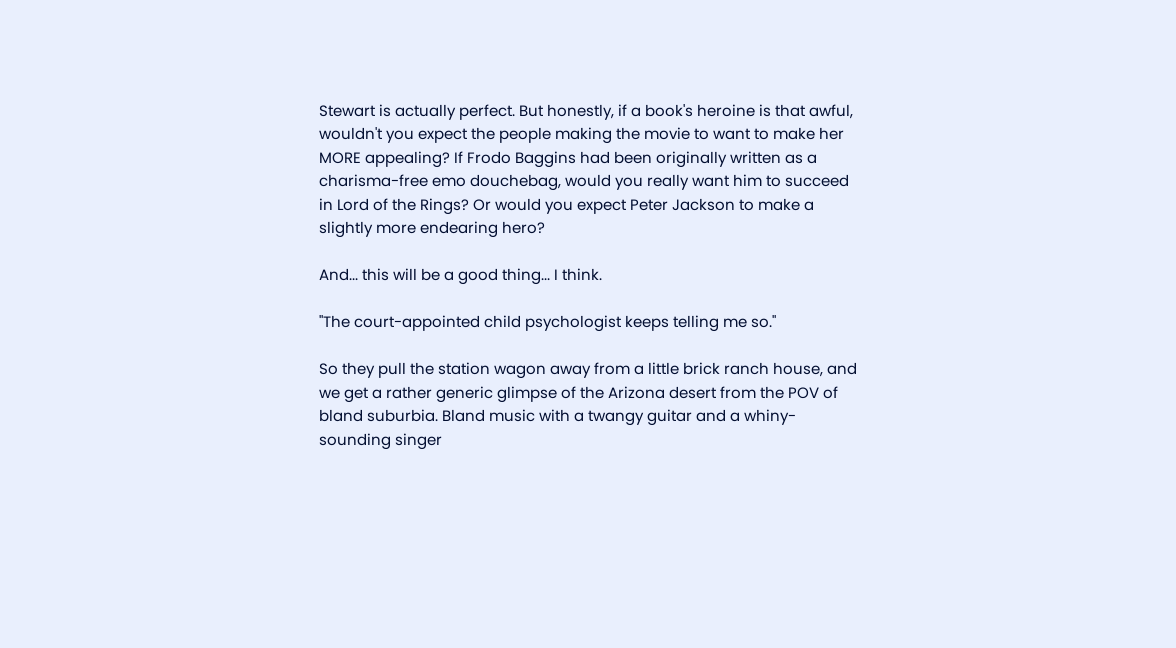Stewart is actually perfect. But honestly, if a book's heroine is that awful, wouldn't you expect the people making the movie to want to make her MORE appealing? If Frodo Baggins had been originally written as a charisma-free emo douchebag, would you really want him to succeed in Lord of the Rings? Or would you expect Peter Jackson to make a slightly more endearing hero?

And... this will be a good thing... I think.

"The court-appointed child psychologist keeps telling me so."

So they pull the station wagon away from a little brick ranch house, and we get a rather generic glimpse of the Arizona desert from the POV of bland suburbia. Bland music with a twangy guitar and a whiny-sounding singer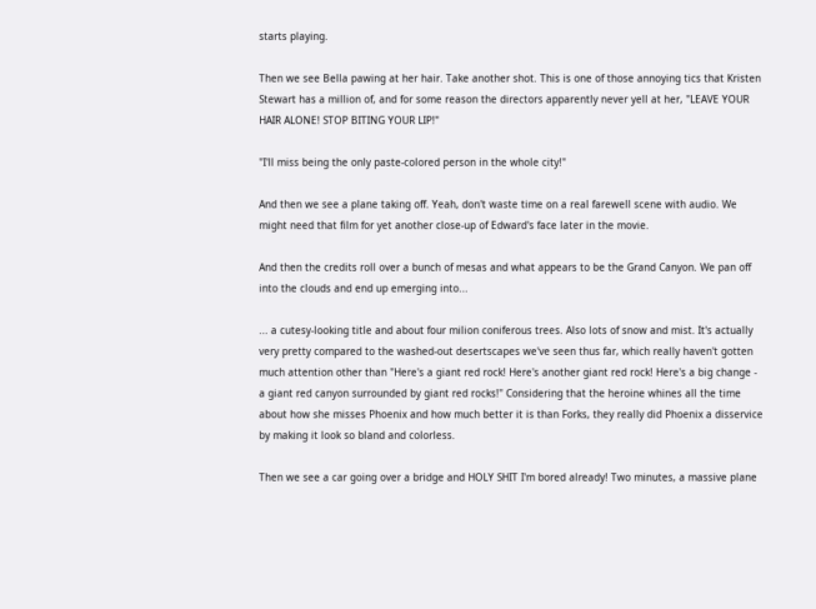starts playing.

Then we see Bella pawing at her hair. Take another shot. This is one of those annoying tics that Kristen Stewart has a million of, and for some reason the directors apparently never yell at her, "LEAVE YOUR HAIR ALONE! STOP BITING YOUR LIP!"

"I'll miss being the only paste-colored person in the whole city!"

And then we see a plane taking off. Yeah, don't waste time on a real farewell scene with audio. We might need that film for yet another close-up of Edward's face later in the movie.

And then the credits roll over a bunch of mesas and what appears to be the Grand Canyon. We pan off into the clouds and end up emerging into...

... a cutesy-looking title and about four milion coniferous trees. Also lots of snow and mist. It's actually very pretty compared to the washed-out desertscapes we've seen thus far, which really haven't gotten much attention other than "Here's a giant red rock! Here's another giant red rock! Here's a big change - a giant red canyon surrounded by giant red rocks!" Considering that the heroine whines all the time about how she misses Phoenix and how much better it is than Forks, they really did Phoenix a disservice by making it look so bland and colorless.

Then we see a car going over a bridge and HOLY SHIT I'm bored already! Two minutes, a massive plane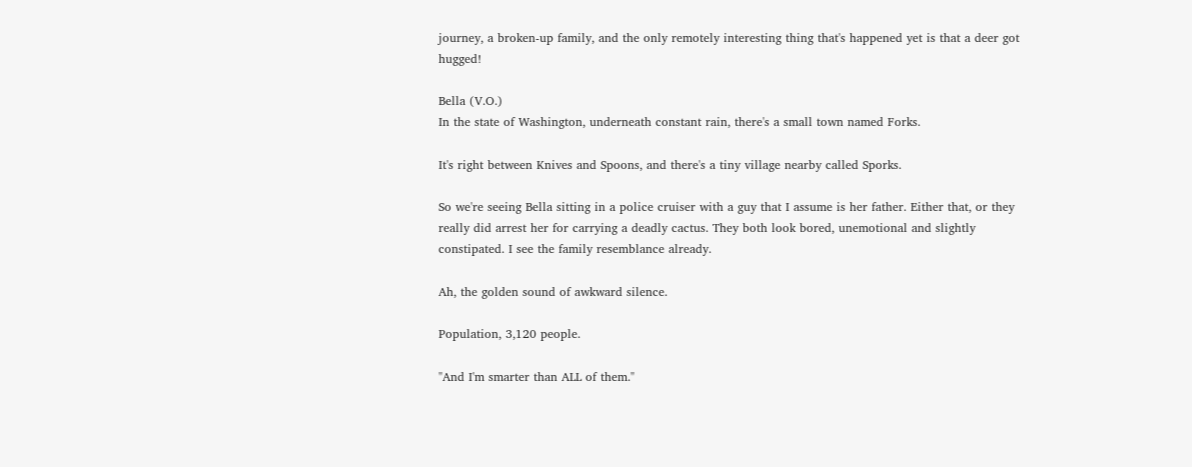journey, a broken-up family, and the only remotely interesting thing that's happened yet is that a deer got hugged!

Bella (V.O.)
In the state of Washington, underneath constant rain, there's a small town named Forks.

It's right between Knives and Spoons, and there's a tiny village nearby called Sporks.

So we're seeing Bella sitting in a police cruiser with a guy that I assume is her father. Either that, or they really did arrest her for carrying a deadly cactus. They both look bored, unemotional and slightly constipated. I see the family resemblance already.

Ah, the golden sound of awkward silence.

Population, 3,120 people.

"And I'm smarter than ALL of them."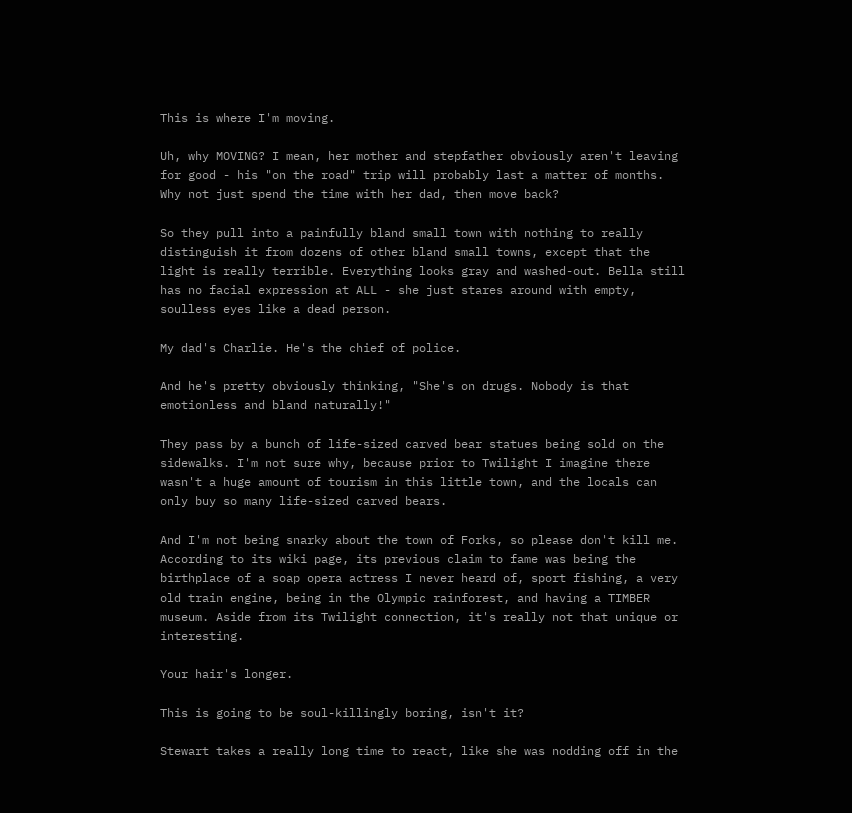This is where I'm moving.

Uh, why MOVING? I mean, her mother and stepfather obviously aren't leaving for good - his "on the road" trip will probably last a matter of months. Why not just spend the time with her dad, then move back?

So they pull into a painfully bland small town with nothing to really distinguish it from dozens of other bland small towns, except that the light is really terrible. Everything looks gray and washed-out. Bella still has no facial expression at ALL - she just stares around with empty, soulless eyes like a dead person.

My dad's Charlie. He's the chief of police.

And he's pretty obviously thinking, "She's on drugs. Nobody is that emotionless and bland naturally!"

They pass by a bunch of life-sized carved bear statues being sold on the sidewalks. I'm not sure why, because prior to Twilight I imagine there wasn't a huge amount of tourism in this little town, and the locals can only buy so many life-sized carved bears.

And I'm not being snarky about the town of Forks, so please don't kill me. According to its wiki page, its previous claim to fame was being the birthplace of a soap opera actress I never heard of, sport fishing, a very old train engine, being in the Olympic rainforest, and having a TIMBER museum. Aside from its Twilight connection, it's really not that unique or interesting.

Your hair's longer.

This is going to be soul-killingly boring, isn't it?

Stewart takes a really long time to react, like she was nodding off in the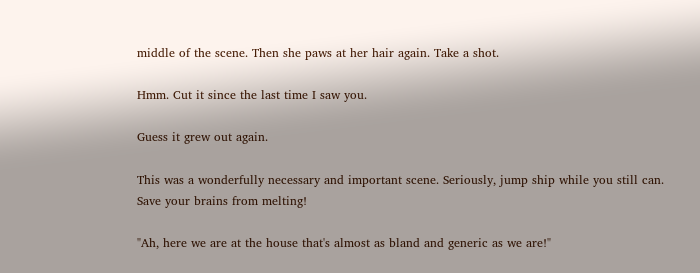middle of the scene. Then she paws at her hair again. Take a shot.

Hmm. Cut it since the last time I saw you.

Guess it grew out again.

This was a wonderfully necessary and important scene. Seriously, jump ship while you still can. Save your brains from melting!

"Ah, here we are at the house that's almost as bland and generic as we are!"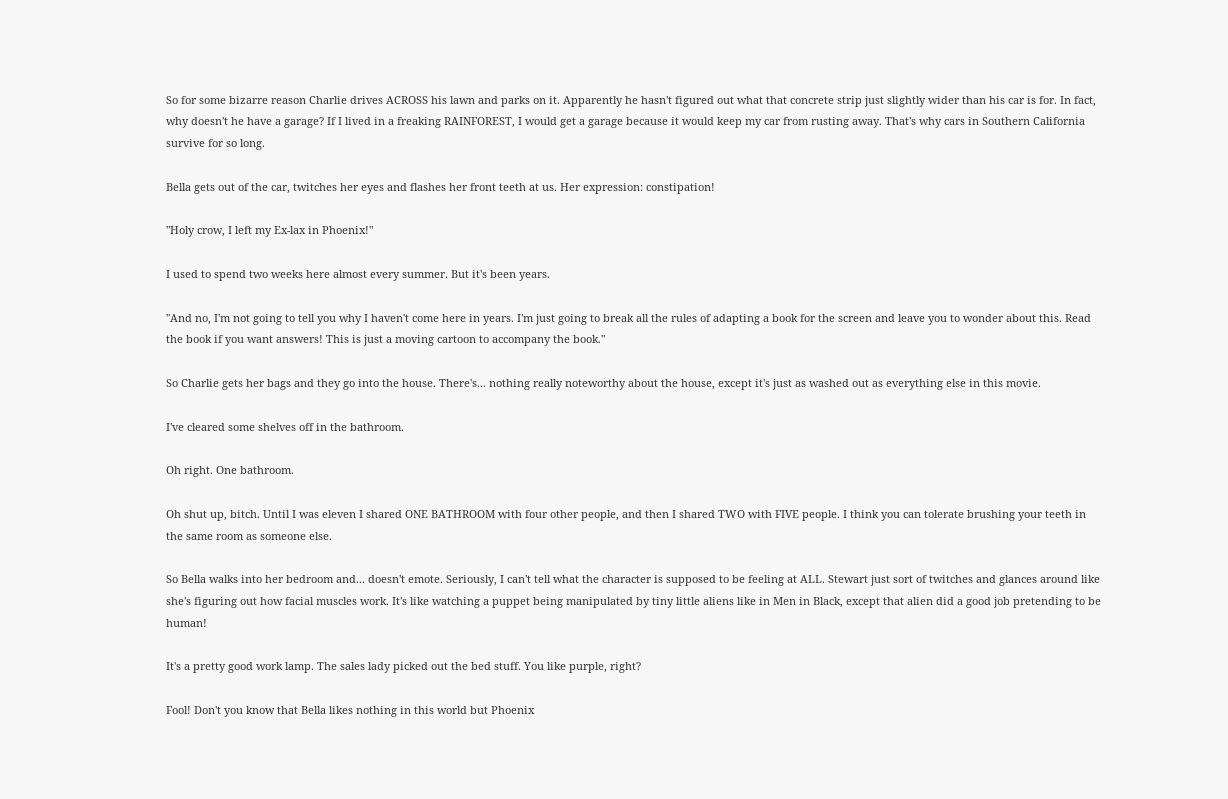So for some bizarre reason Charlie drives ACROSS his lawn and parks on it. Apparently he hasn't figured out what that concrete strip just slightly wider than his car is for. In fact, why doesn't he have a garage? If I lived in a freaking RAINFOREST, I would get a garage because it would keep my car from rusting away. That's why cars in Southern California survive for so long.

Bella gets out of the car, twitches her eyes and flashes her front teeth at us. Her expression: constipation!

"Holy crow, I left my Ex-lax in Phoenix!"

I used to spend two weeks here almost every summer. But it's been years.

"And no, I'm not going to tell you why I haven't come here in years. I'm just going to break all the rules of adapting a book for the screen and leave you to wonder about this. Read the book if you want answers! This is just a moving cartoon to accompany the book."

So Charlie gets her bags and they go into the house. There's... nothing really noteworthy about the house, except it's just as washed out as everything else in this movie.

I've cleared some shelves off in the bathroom.

Oh right. One bathroom.

Oh shut up, bitch. Until I was eleven I shared ONE BATHROOM with four other people, and then I shared TWO with FIVE people. I think you can tolerate brushing your teeth in the same room as someone else.

So Bella walks into her bedroom and... doesn't emote. Seriously, I can't tell what the character is supposed to be feeling at ALL. Stewart just sort of twitches and glances around like she's figuring out how facial muscles work. It's like watching a puppet being manipulated by tiny little aliens like in Men in Black, except that alien did a good job pretending to be human!

It's a pretty good work lamp. The sales lady picked out the bed stuff. You like purple, right?

Fool! Don't you know that Bella likes nothing in this world but Phoenix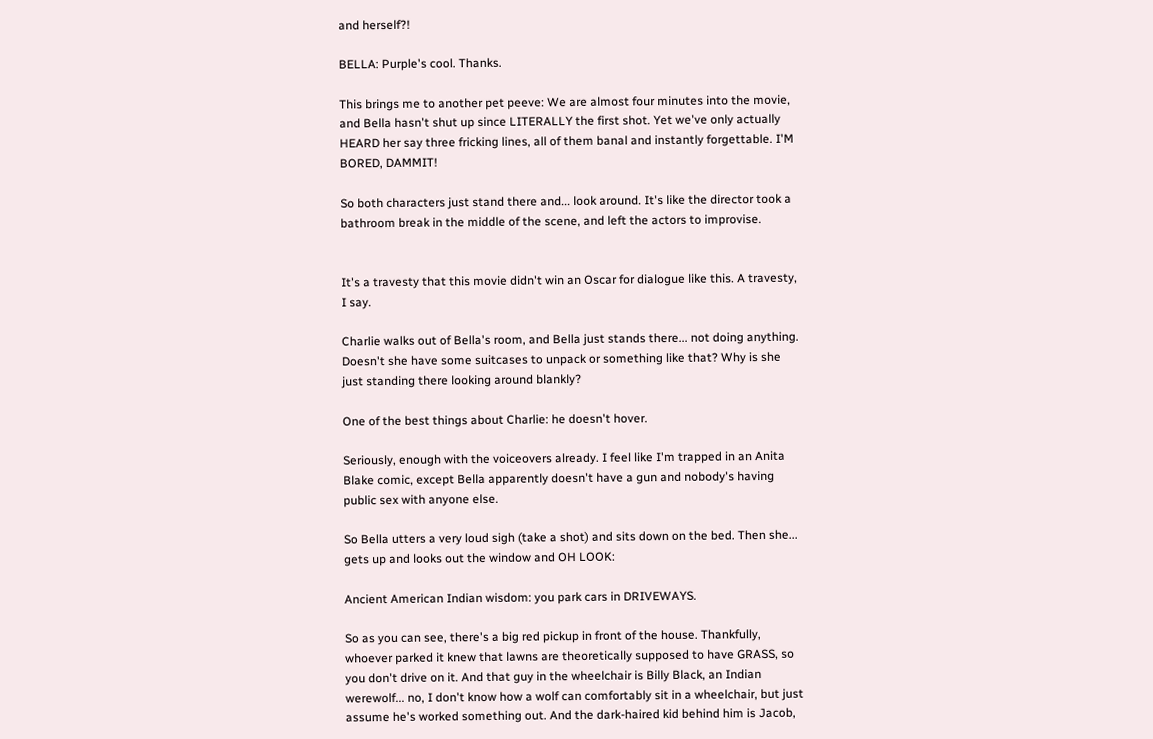and herself?!

BELLA: Purple's cool. Thanks.

This brings me to another pet peeve: We are almost four minutes into the movie, and Bella hasn't shut up since LITERALLY the first shot. Yet we've only actually HEARD her say three fricking lines, all of them banal and instantly forgettable. I'M BORED, DAMMIT!

So both characters just stand there and... look around. It's like the director took a bathroom break in the middle of the scene, and left the actors to improvise.


It's a travesty that this movie didn't win an Oscar for dialogue like this. A travesty, I say.

Charlie walks out of Bella's room, and Bella just stands there... not doing anything. Doesn't she have some suitcases to unpack or something like that? Why is she just standing there looking around blankly?

One of the best things about Charlie: he doesn't hover.

Seriously, enough with the voiceovers already. I feel like I'm trapped in an Anita Blake comic, except Bella apparently doesn't have a gun and nobody's having public sex with anyone else.

So Bella utters a very loud sigh (take a shot) and sits down on the bed. Then she... gets up and looks out the window and OH LOOK:

Ancient American Indian wisdom: you park cars in DRIVEWAYS.

So as you can see, there's a big red pickup in front of the house. Thankfully, whoever parked it knew that lawns are theoretically supposed to have GRASS, so you don't drive on it. And that guy in the wheelchair is Billy Black, an Indian werewolf... no, I don't know how a wolf can comfortably sit in a wheelchair, but just assume he's worked something out. And the dark-haired kid behind him is Jacob,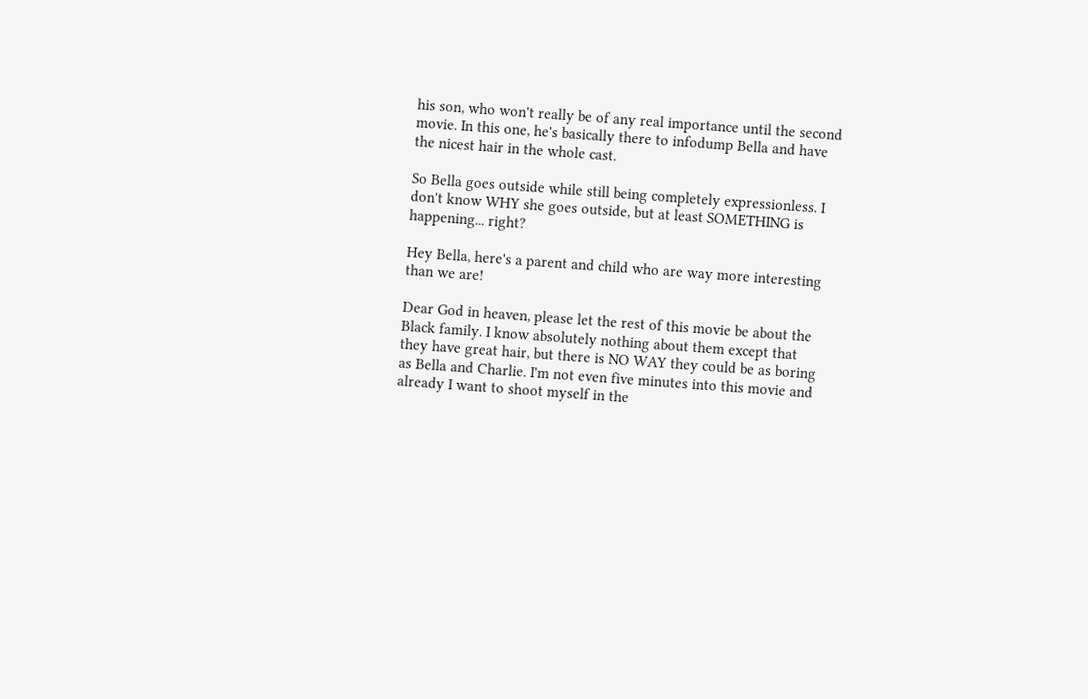his son, who won't really be of any real importance until the second movie. In this one, he's basically there to infodump Bella and have the nicest hair in the whole cast.

So Bella goes outside while still being completely expressionless. I don't know WHY she goes outside, but at least SOMETHING is happening... right?

Hey Bella, here's a parent and child who are way more interesting than we are!

Dear God in heaven, please let the rest of this movie be about the Black family. I know absolutely nothing about them except that they have great hair, but there is NO WAY they could be as boring as Bella and Charlie. I'm not even five minutes into this movie and already I want to shoot myself in the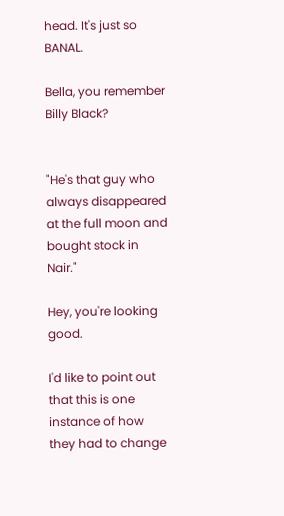head. It's just so BANAL.

Bella, you remember Billy Black?


"He's that guy who always disappeared at the full moon and bought stock in Nair."

Hey, you're looking good.

I'd like to point out that this is one instance of how they had to change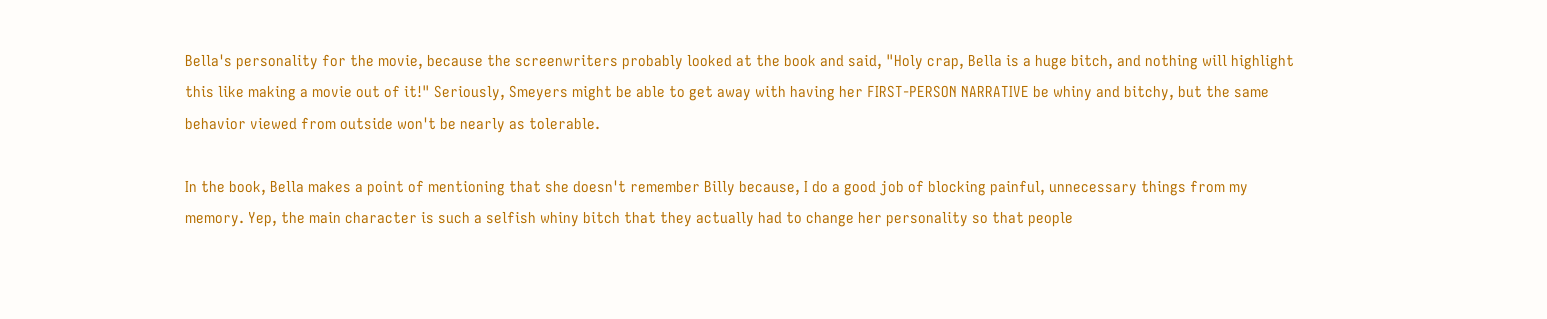Bella's personality for the movie, because the screenwriters probably looked at the book and said, "Holy crap, Bella is a huge bitch, and nothing will highlight this like making a movie out of it!" Seriously, Smeyers might be able to get away with having her FIRST-PERSON NARRATIVE be whiny and bitchy, but the same behavior viewed from outside won't be nearly as tolerable.

In the book, Bella makes a point of mentioning that she doesn't remember Billy because, I do a good job of blocking painful, unnecessary things from my memory. Yep, the main character is such a selfish whiny bitch that they actually had to change her personality so that people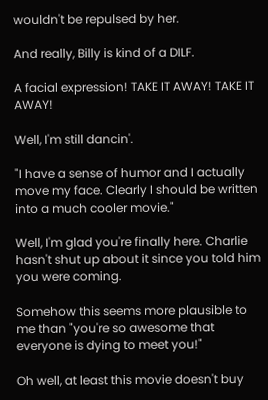wouldn't be repulsed by her.

And really, Billy is kind of a DILF.

A facial expression! TAKE IT AWAY! TAKE IT AWAY!

Well, I'm still dancin'.

"I have a sense of humor and I actually move my face. Clearly I should be written into a much cooler movie."

Well, I'm glad you're finally here. Charlie hasn't shut up about it since you told him you were coming.

Somehow this seems more plausible to me than "you're so awesome that everyone is dying to meet you!"

Oh well, at least this movie doesn't buy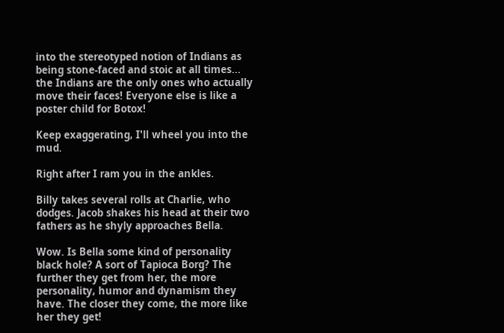into the stereotyped notion of Indians as being stone-faced and stoic at all times... the Indians are the only ones who actually move their faces! Everyone else is like a poster child for Botox!

Keep exaggerating, I'll wheel you into the mud.

Right after I ram you in the ankles.

Billy takes several rolls at Charlie, who dodges. Jacob shakes his head at their two fathers as he shyly approaches Bella.

Wow. Is Bella some kind of personality black hole? A sort of Tapioca Borg? The further they get from her, the more personality, humor and dynamism they have. The closer they come, the more like her they get!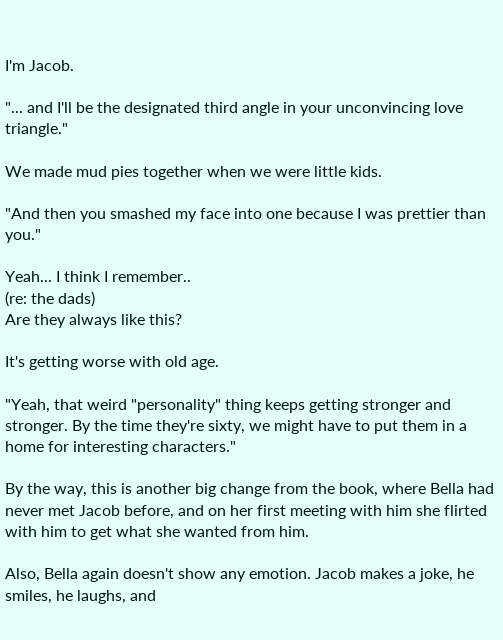I'm Jacob.

"... and I'll be the designated third angle in your unconvincing love triangle."

We made mud pies together when we were little kids.

"And then you smashed my face into one because I was prettier than you."

Yeah... I think I remember..
(re: the dads)
Are they always like this?

It's getting worse with old age.

"Yeah, that weird "personality" thing keeps getting stronger and stronger. By the time they're sixty, we might have to put them in a home for interesting characters."

By the way, this is another big change from the book, where Bella had never met Jacob before, and on her first meeting with him she flirted with him to get what she wanted from him.

Also, Bella again doesn't show any emotion. Jacob makes a joke, he smiles, he laughs, and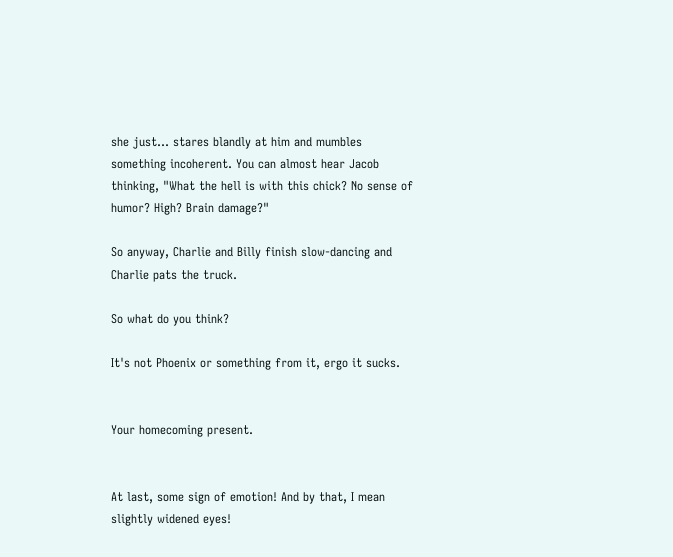she just... stares blandly at him and mumbles something incoherent. You can almost hear Jacob thinking, "What the hell is with this chick? No sense of humor? High? Brain damage?"

So anyway, Charlie and Billy finish slow-dancing and Charlie pats the truck.

So what do you think?

It's not Phoenix or something from it, ergo it sucks.


Your homecoming present.


At last, some sign of emotion! And by that, I mean slightly widened eyes!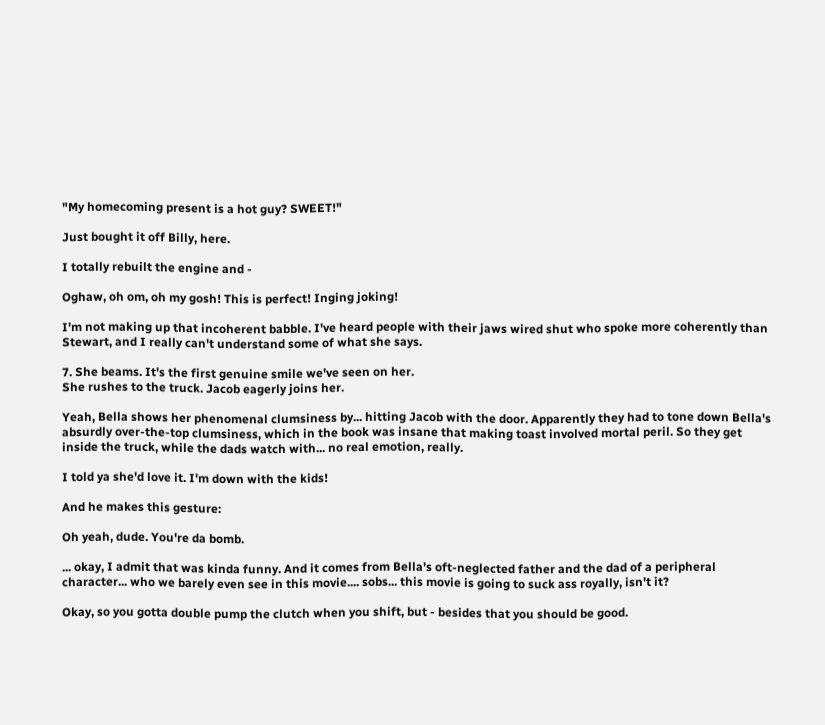"My homecoming present is a hot guy? SWEET!"

Just bought it off Billy, here.

I totally rebuilt the engine and -

Oghaw, oh om, oh my gosh! This is perfect! Inging joking!

I'm not making up that incoherent babble. I've heard people with their jaws wired shut who spoke more coherently than Stewart, and I really can't understand some of what she says.

7. She beams. It's the first genuine smile we've seen on her.
She rushes to the truck. Jacob eagerly joins her.

Yeah, Bella shows her phenomenal clumsiness by... hitting Jacob with the door. Apparently they had to tone down Bella's absurdly over-the-top clumsiness, which in the book was insane that making toast involved mortal peril. So they get inside the truck, while the dads watch with... no real emotion, really.

I told ya she'd love it. I'm down with the kids!

And he makes this gesture:

Oh yeah, dude. You're da bomb.

... okay, I admit that was kinda funny. And it comes from Bella's oft-neglected father and the dad of a peripheral character... who we barely even see in this movie.... sobs... this movie is going to suck ass royally, isn't it?

Okay, so you gotta double pump the clutch when you shift, but - besides that you should be good.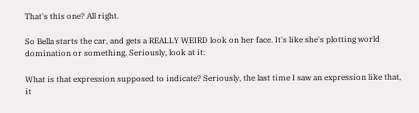That's this one? All right.

So Bella starts the car, and gets a REALLY WEIRD look on her face. It's like she's plotting world domination or something. Seriously, look at it:

What is that expression supposed to indicate? Seriously, the last time I saw an expression like that, it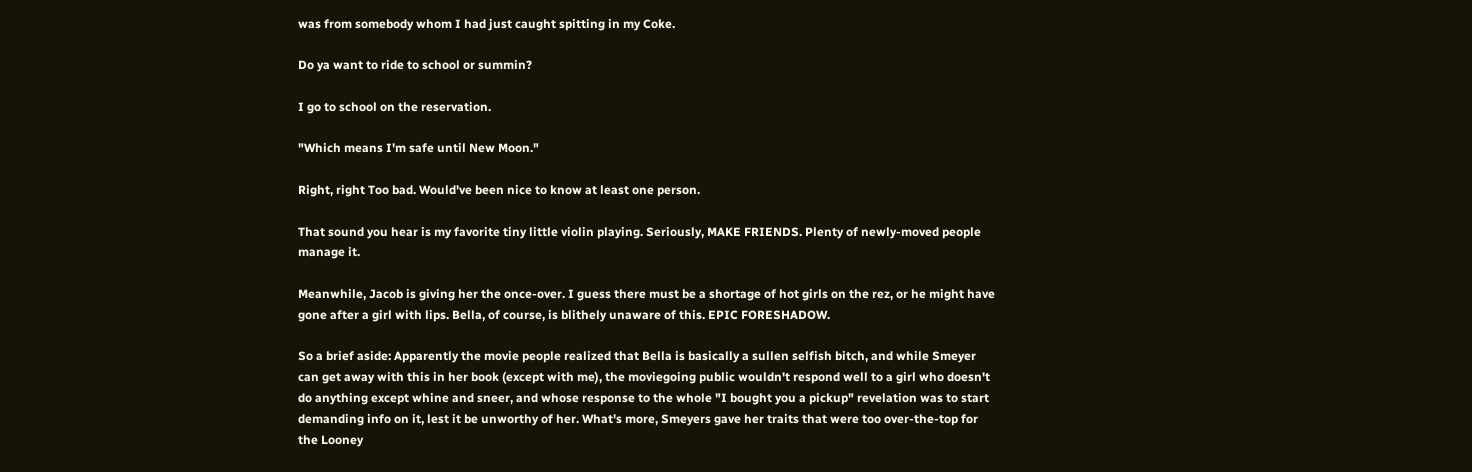was from somebody whom I had just caught spitting in my Coke.

Do ya want to ride to school or summin?

I go to school on the reservation.

"Which means I'm safe until New Moon."

Right, right Too bad. Would've been nice to know at least one person.

That sound you hear is my favorite tiny little violin playing. Seriously, MAKE FRIENDS. Plenty of newly-moved people manage it.

Meanwhile, Jacob is giving her the once-over. I guess there must be a shortage of hot girls on the rez, or he might have gone after a girl with lips. Bella, of course, is blithely unaware of this. EPIC FORESHADOW.

So a brief aside: Apparently the movie people realized that Bella is basically a sullen selfish bitch, and while Smeyer can get away with this in her book (except with me), the moviegoing public wouldn't respond well to a girl who doesn't do anything except whine and sneer, and whose response to the whole "I bought you a pickup" revelation was to start demanding info on it, lest it be unworthy of her. What's more, Smeyers gave her traits that were too over-the-top for the Looney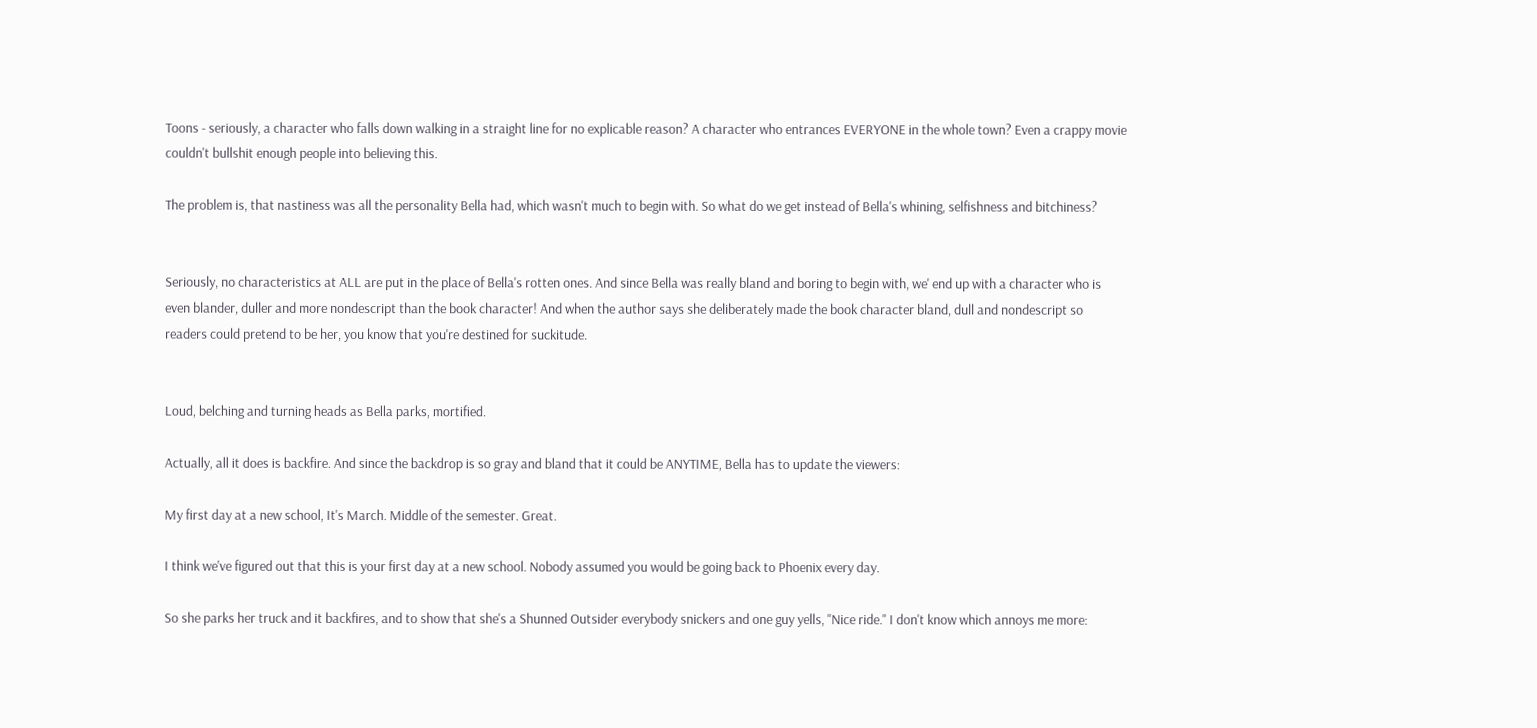Toons - seriously, a character who falls down walking in a straight line for no explicable reason? A character who entrances EVERYONE in the whole town? Even a crappy movie couldn't bullshit enough people into believing this.

The problem is, that nastiness was all the personality Bella had, which wasn't much to begin with. So what do we get instead of Bella's whining, selfishness and bitchiness?


Seriously, no characteristics at ALL are put in the place of Bella's rotten ones. And since Bella was really bland and boring to begin with, we' end up with a character who is even blander, duller and more nondescript than the book character! And when the author says she deliberately made the book character bland, dull and nondescript so readers could pretend to be her, you know that you're destined for suckitude.


Loud, belching and turning heads as Bella parks, mortified.

Actually, all it does is backfire. And since the backdrop is so gray and bland that it could be ANYTIME, Bella has to update the viewers:

My first day at a new school, It's March. Middle of the semester. Great.

I think we've figured out that this is your first day at a new school. Nobody assumed you would be going back to Phoenix every day.

So she parks her truck and it backfires, and to show that she's a Shunned Outsider everybody snickers and one guy yells, "Nice ride." I don't know which annoys me more: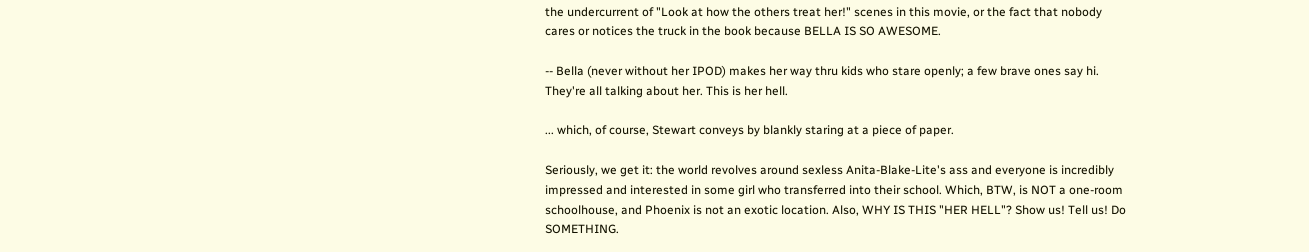the undercurrent of "Look at how the others treat her!" scenes in this movie, or the fact that nobody cares or notices the truck in the book because BELLA IS SO AWESOME.

-- Bella (never without her IPOD) makes her way thru kids who stare openly; a few brave ones say hi. They're all talking about her. This is her hell.

... which, of course, Stewart conveys by blankly staring at a piece of paper.

Seriously, we get it: the world revolves around sexless Anita-Blake-Lite's ass and everyone is incredibly impressed and interested in some girl who transferred into their school. Which, BTW, is NOT a one-room schoolhouse, and Phoenix is not an exotic location. Also, WHY IS THIS "HER HELL"? Show us! Tell us! Do SOMETHING.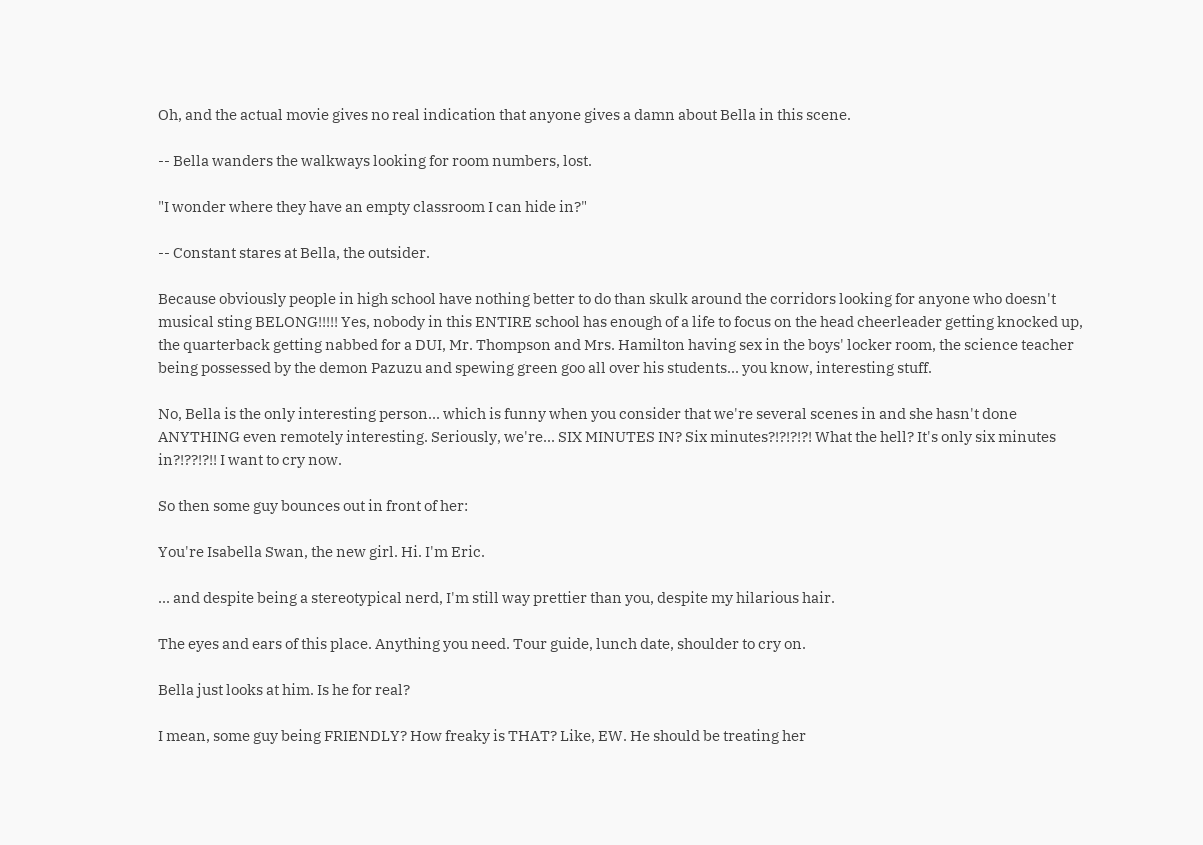Oh, and the actual movie gives no real indication that anyone gives a damn about Bella in this scene.

-- Bella wanders the walkways looking for room numbers, lost.

"I wonder where they have an empty classroom I can hide in?"

-- Constant stares at Bella, the outsider.

Because obviously people in high school have nothing better to do than skulk around the corridors looking for anyone who doesn't musical sting BELONG!!!!! Yes, nobody in this ENTIRE school has enough of a life to focus on the head cheerleader getting knocked up, the quarterback getting nabbed for a DUI, Mr. Thompson and Mrs. Hamilton having sex in the boys' locker room, the science teacher being possessed by the demon Pazuzu and spewing green goo all over his students... you know, interesting stuff.

No, Bella is the only interesting person... which is funny when you consider that we're several scenes in and she hasn't done ANYTHING even remotely interesting. Seriously, we're... SIX MINUTES IN? Six minutes?!?!?!?! What the hell? It's only six minutes in?!??!?!! I want to cry now.

So then some guy bounces out in front of her:

You're Isabella Swan, the new girl. Hi. I'm Eric.

... and despite being a stereotypical nerd, I'm still way prettier than you, despite my hilarious hair.

The eyes and ears of this place. Anything you need. Tour guide, lunch date, shoulder to cry on.

Bella just looks at him. Is he for real?

I mean, some guy being FRIENDLY? How freaky is THAT? Like, EW. He should be treating her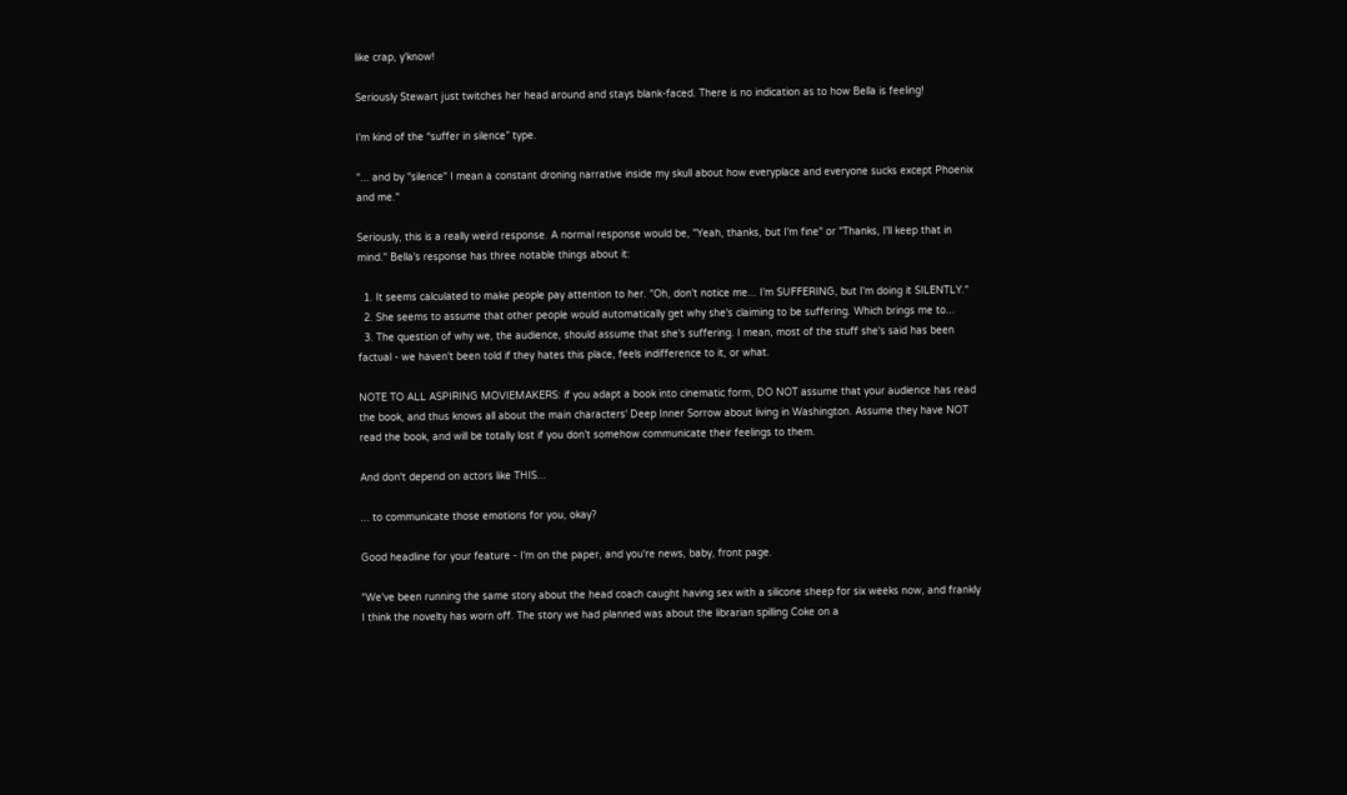like crap, y'know!

Seriously Stewart just twitches her head around and stays blank-faced. There is no indication as to how Bella is feeling!

I'm kind of the “suffer in silence” type.

"... and by "silence" I mean a constant droning narrative inside my skull about how everyplace and everyone sucks except Phoenix and me."

Seriously, this is a really weird response. A normal response would be, "Yeah, thanks, but I'm fine" or "Thanks, I'll keep that in mind." Bella's response has three notable things about it:

  1. It seems calculated to make people pay attention to her. "Oh, don't notice me... I'm SUFFERING, but I'm doing it SILENTLY."
  2. She seems to assume that other people would automatically get why she's claiming to be suffering. Which brings me to...
  3. The question of why we, the audience, should assume that she's suffering. I mean, most of the stuff she's said has been factual - we haven't been told if they hates this place, feels indifference to it, or what.

NOTE TO ALL ASPIRING MOVIEMAKERS: if you adapt a book into cinematic form, DO NOT assume that your audience has read the book, and thus knows all about the main characters' Deep Inner Sorrow about living in Washington. Assume they have NOT read the book, and will be totally lost if you don't somehow communicate their feelings to them.

And don't depend on actors like THIS...

... to communicate those emotions for you, okay?

Good headline for your feature - I'm on the paper, and you're news, baby, front page.

"We've been running the same story about the head coach caught having sex with a silicone sheep for six weeks now, and frankly I think the novelty has worn off. The story we had planned was about the librarian spilling Coke on a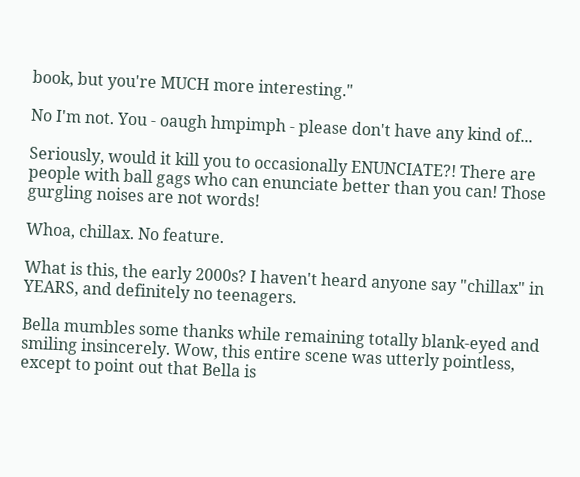book, but you're MUCH more interesting."

No I'm not. You - oaugh hmpimph - please don't have any kind of...

Seriously, would it kill you to occasionally ENUNCIATE?! There are people with ball gags who can enunciate better than you can! Those gurgling noises are not words!

Whoa, chillax. No feature.

What is this, the early 2000s? I haven't heard anyone say "chillax" in YEARS, and definitely no teenagers.

Bella mumbles some thanks while remaining totally blank-eyed and smiling insincerely. Wow, this entire scene was utterly pointless, except to point out that Bella is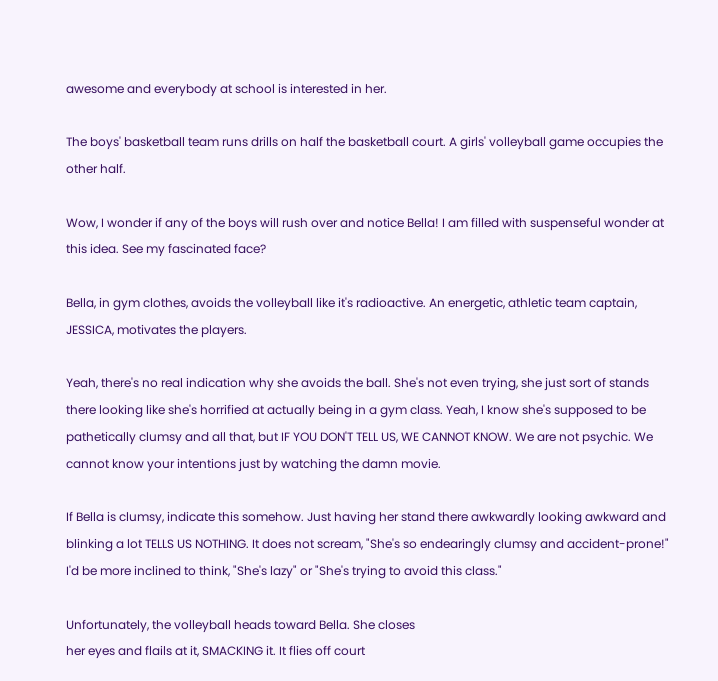awesome and everybody at school is interested in her.

The boys' basketball team runs drills on half the basketball court. A girls' volleyball game occupies the other half.

Wow, I wonder if any of the boys will rush over and notice Bella! I am filled with suspenseful wonder at this idea. See my fascinated face?

Bella, in gym clothes, avoids the volleyball like it's radioactive. An energetic, athletic team captain, JESSICA, motivates the players.

Yeah, there's no real indication why she avoids the ball. She's not even trying, she just sort of stands there looking like she's horrified at actually being in a gym class. Yeah, I know she's supposed to be pathetically clumsy and all that, but IF YOU DON'T TELL US, WE CANNOT KNOW. We are not psychic. We cannot know your intentions just by watching the damn movie.

If Bella is clumsy, indicate this somehow. Just having her stand there awkwardly looking awkward and blinking a lot TELLS US NOTHING. It does not scream, "She's so endearingly clumsy and accident-prone!" I'd be more inclined to think, "She's lazy" or "She's trying to avoid this class."

Unfortunately, the volleyball heads toward Bella. She closes
her eyes and flails at it, SMACKING it. It flies off court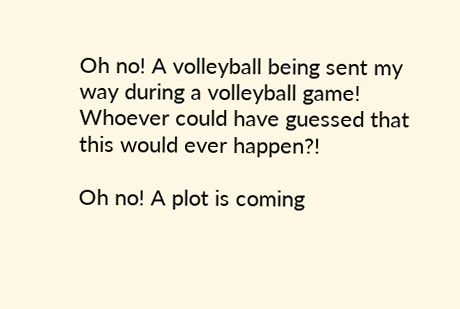Oh no! A volleyball being sent my way during a volleyball game! Whoever could have guessed that this would ever happen?!

Oh no! A plot is coming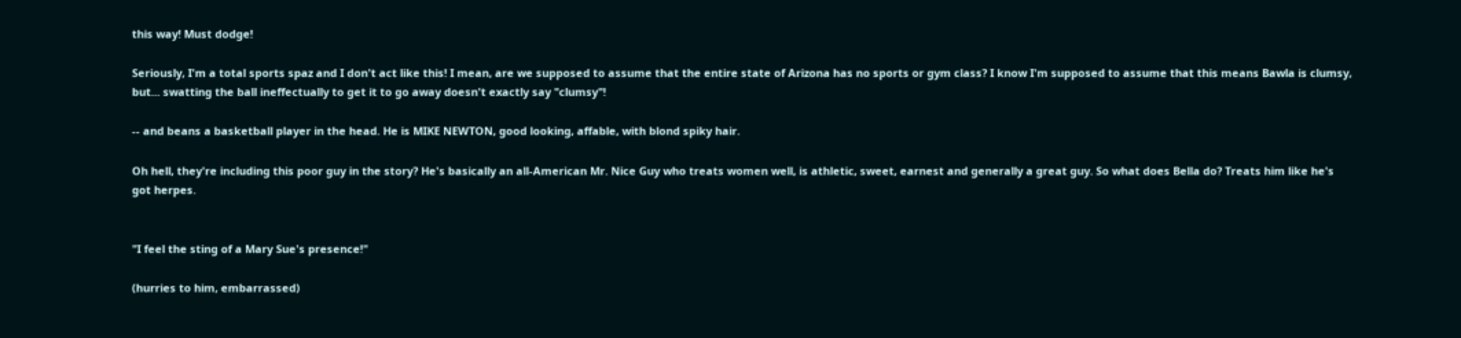this way! Must dodge!

Seriously, I'm a total sports spaz and I don't act like this! I mean, are we supposed to assume that the entire state of Arizona has no sports or gym class? I know I'm supposed to assume that this means Bawla is clumsy, but... swatting the ball ineffectually to get it to go away doesn't exactly say "clumsy"!

-- and beans a basketball player in the head. He is MIKE NEWTON, good looking, affable, with blond spiky hair.

Oh hell, they're including this poor guy in the story? He's basically an all-American Mr. Nice Guy who treats women well, is athletic, sweet, earnest and generally a great guy. So what does Bella do? Treats him like he's got herpes.


"I feel the sting of a Mary Sue's presence!"

(hurries to him, embarrassed)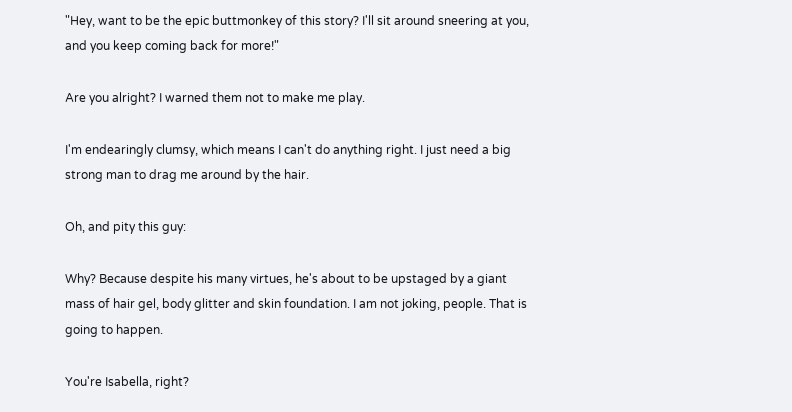"Hey, want to be the epic buttmonkey of this story? I'll sit around sneering at you, and you keep coming back for more!"

Are you alright? I warned them not to make me play.

I'm endearingly clumsy, which means I can't do anything right. I just need a big strong man to drag me around by the hair.

Oh, and pity this guy:

Why? Because despite his many virtues, he's about to be upstaged by a giant mass of hair gel, body glitter and skin foundation. I am not joking, people. That is going to happen.

You're Isabella, right?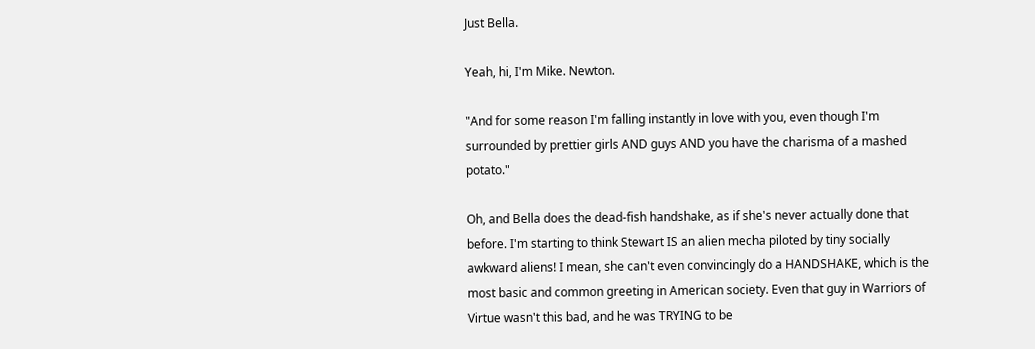Just Bella.

Yeah, hi, I'm Mike. Newton.

"And for some reason I'm falling instantly in love with you, even though I'm surrounded by prettier girls AND guys AND you have the charisma of a mashed potato."

Oh, and Bella does the dead-fish handshake, as if she's never actually done that before. I'm starting to think Stewart IS an alien mecha piloted by tiny socially awkward aliens! I mean, she can't even convincingly do a HANDSHAKE, which is the most basic and common greeting in American society. Even that guy in Warriors of Virtue wasn't this bad, and he was TRYING to be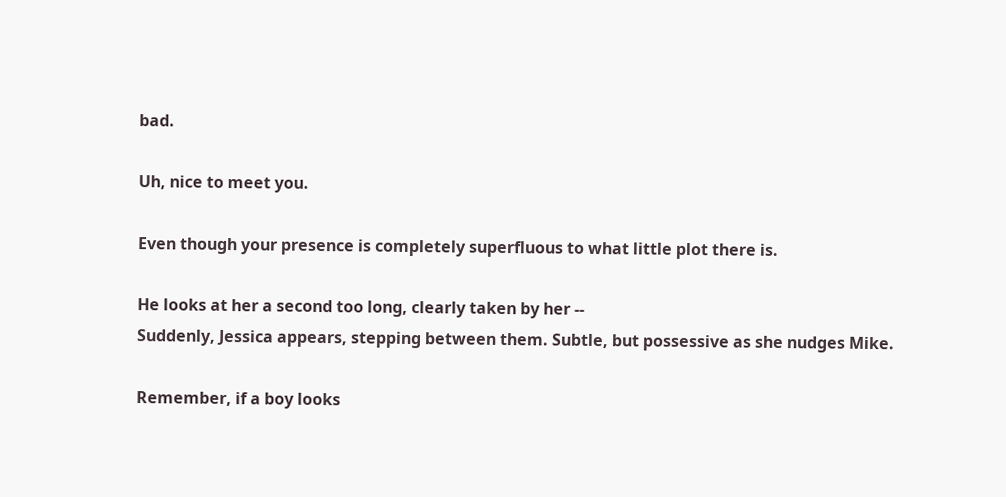bad.

Uh, nice to meet you.

Even though your presence is completely superfluous to what little plot there is.

He looks at her a second too long, clearly taken by her --
Suddenly, Jessica appears, stepping between them. Subtle, but possessive as she nudges Mike.

Remember, if a boy looks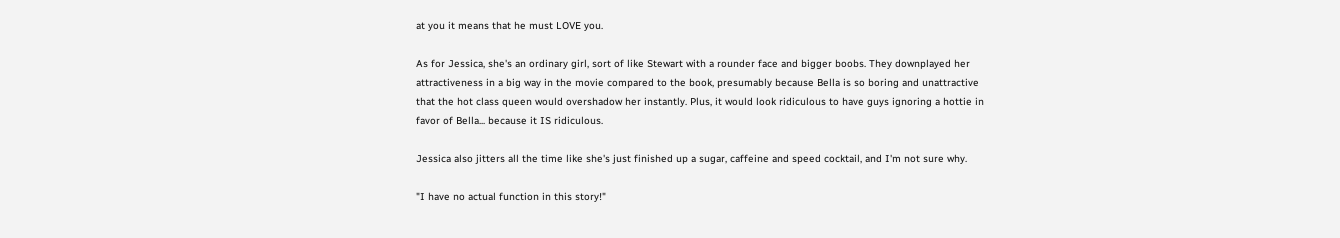at you it means that he must LOVE you.

As for Jessica, she's an ordinary girl, sort of like Stewart with a rounder face and bigger boobs. They downplayed her attractiveness in a big way in the movie compared to the book, presumably because Bella is so boring and unattractive that the hot class queen would overshadow her instantly. Plus, it would look ridiculous to have guys ignoring a hottie in favor of Bella... because it IS ridiculous.

Jessica also jitters all the time like she's just finished up a sugar, caffeine and speed cocktail, and I'm not sure why.

"I have no actual function in this story!"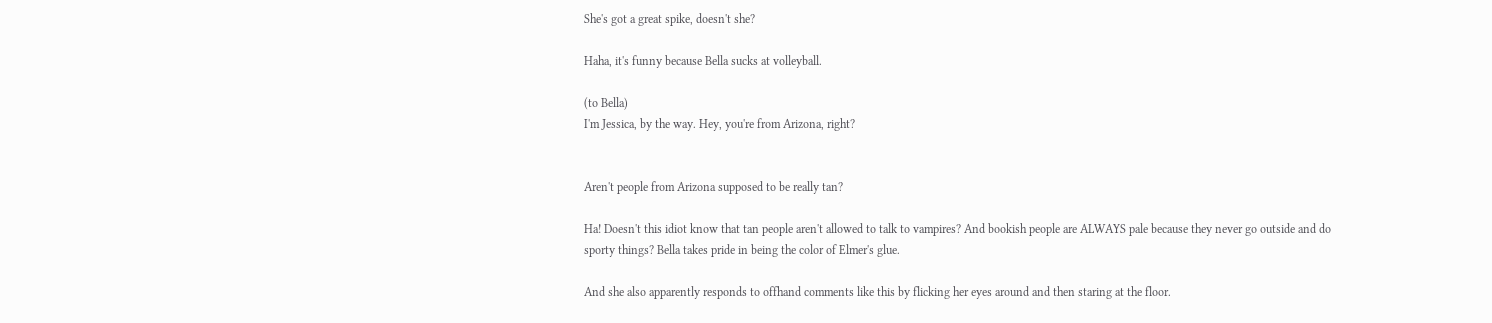She's got a great spike, doesn't she?

Haha, it's funny because Bella sucks at volleyball.

(to Bella)
I'm Jessica, by the way. Hey, you're from Arizona, right?


Aren't people from Arizona supposed to be really tan?

Ha! Doesn't this idiot know that tan people aren't allowed to talk to vampires? And bookish people are ALWAYS pale because they never go outside and do sporty things? Bella takes pride in being the color of Elmer's glue.

And she also apparently responds to offhand comments like this by flicking her eyes around and then staring at the floor.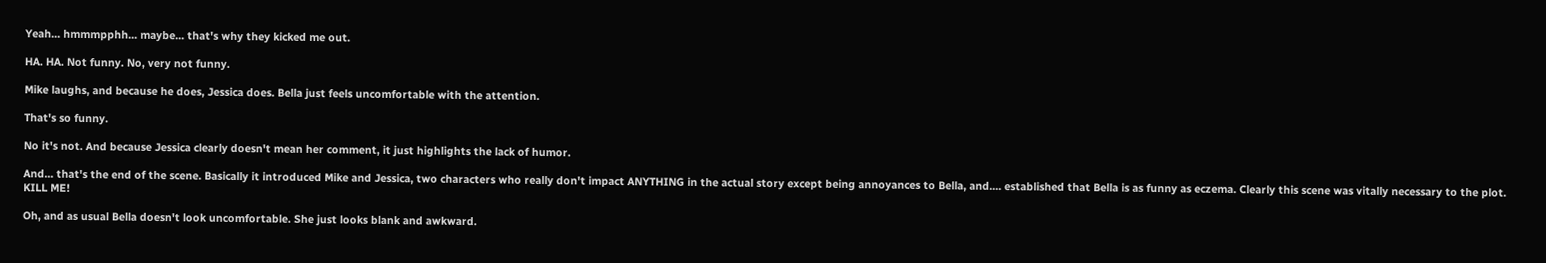Yeah... hmmmpphh... maybe... that's why they kicked me out.

HA. HA. Not funny. No, very not funny.

Mike laughs, and because he does, Jessica does. Bella just feels uncomfortable with the attention.

That's so funny.

No it's not. And because Jessica clearly doesn't mean her comment, it just highlights the lack of humor.

And... that's the end of the scene. Basically it introduced Mike and Jessica, two characters who really don't impact ANYTHING in the actual story except being annoyances to Bella, and.... established that Bella is as funny as eczema. Clearly this scene was vitally necessary to the plot. KILL ME!

Oh, and as usual Bella doesn't look uncomfortable. She just looks blank and awkward.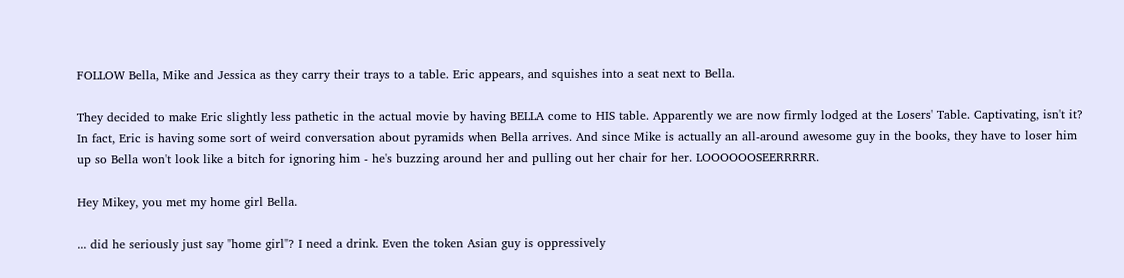FOLLOW Bella, Mike and Jessica as they carry their trays to a table. Eric appears, and squishes into a seat next to Bella.

They decided to make Eric slightly less pathetic in the actual movie by having BELLA come to HIS table. Apparently we are now firmly lodged at the Losers' Table. Captivating, isn't it? In fact, Eric is having some sort of weird conversation about pyramids when Bella arrives. And since Mike is actually an all-around awesome guy in the books, they have to loser him up so Bella won't look like a bitch for ignoring him - he's buzzing around her and pulling out her chair for her. LOOOOOOSEERRRRR.

Hey Mikey, you met my home girl Bella.

... did he seriously just say "home girl"? I need a drink. Even the token Asian guy is oppressively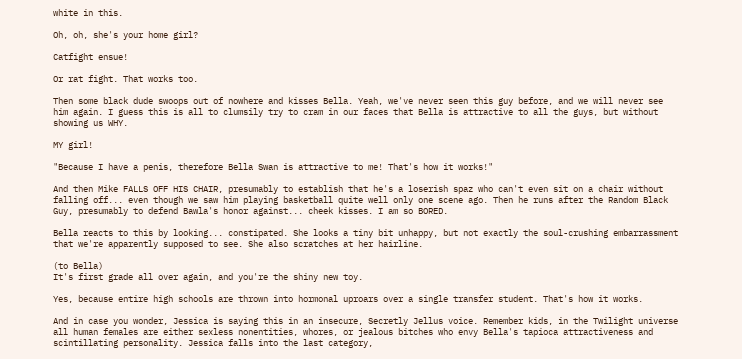white in this.

Oh, oh, she's your home girl?

Catfight ensue!

Or rat fight. That works too.

Then some black dude swoops out of nowhere and kisses Bella. Yeah, we've never seen this guy before, and we will never see him again. I guess this is all to clumsily try to cram in our faces that Bella is attractive to all the guys, but without showing us WHY.

MY girl!

"Because I have a penis, therefore Bella Swan is attractive to me! That's how it works!"

And then Mike FALLS OFF HIS CHAIR, presumably to establish that he's a loserish spaz who can't even sit on a chair without falling off... even though we saw him playing basketball quite well only one scene ago. Then he runs after the Random Black Guy, presumably to defend Bawla's honor against... cheek kisses. I am so BORED.

Bella reacts to this by looking... constipated. She looks a tiny bit unhappy, but not exactly the soul-crushing embarrassment that we're apparently supposed to see. She also scratches at her hairline.

(to Bella)
It's first grade all over again, and you're the shiny new toy.

Yes, because entire high schools are thrown into hormonal uproars over a single transfer student. That's how it works.

And in case you wonder, Jessica is saying this in an insecure, Secretly Jellus voice. Remember kids, in the Twilight universe all human females are either sexless nonentities, whores, or jealous bitches who envy Bella's tapioca attractiveness and scintillating personality. Jessica falls into the last category,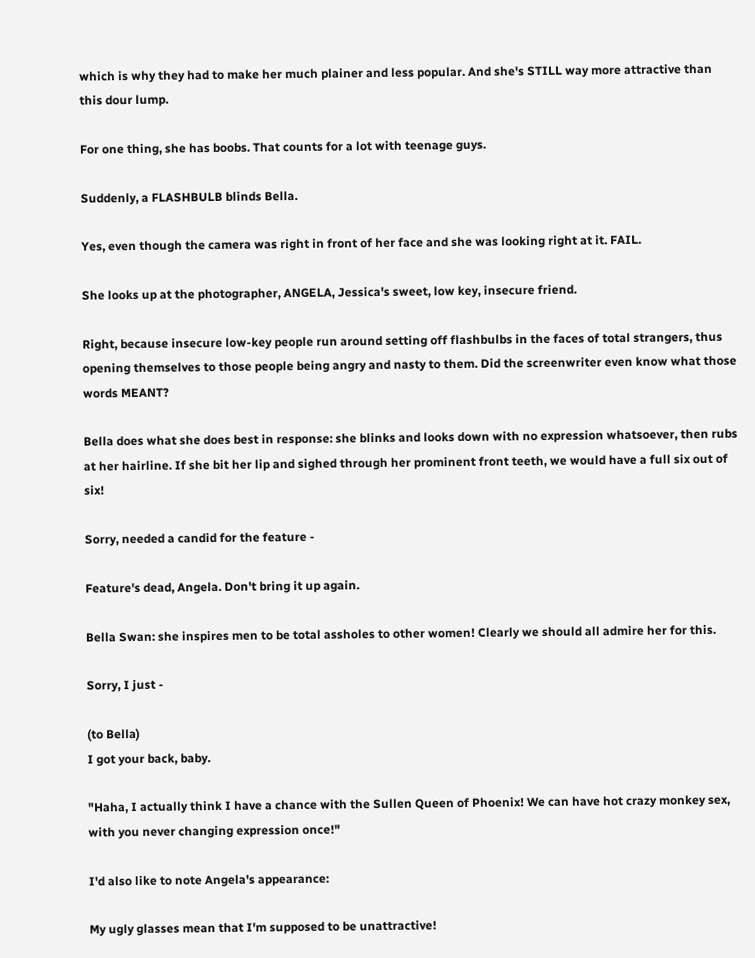which is why they had to make her much plainer and less popular. And she's STILL way more attractive than this dour lump.

For one thing, she has boobs. That counts for a lot with teenage guys.

Suddenly, a FLASHBULB blinds Bella.

Yes, even though the camera was right in front of her face and she was looking right at it. FAIL.

She looks up at the photographer, ANGELA, Jessica's sweet, low key, insecure friend.

Right, because insecure low-key people run around setting off flashbulbs in the faces of total strangers, thus opening themselves to those people being angry and nasty to them. Did the screenwriter even know what those words MEANT?

Bella does what she does best in response: she blinks and looks down with no expression whatsoever, then rubs at her hairline. If she bit her lip and sighed through her prominent front teeth, we would have a full six out of six!

Sorry, needed a candid for the feature -

Feature's dead, Angela. Don't bring it up again.

Bella Swan: she inspires men to be total assholes to other women! Clearly we should all admire her for this.

Sorry, I just -

(to Bella)
I got your back, baby.

"Haha, I actually think I have a chance with the Sullen Queen of Phoenix! We can have hot crazy monkey sex, with you never changing expression once!"

I'd also like to note Angela's appearance:

My ugly glasses mean that I'm supposed to be unattractive!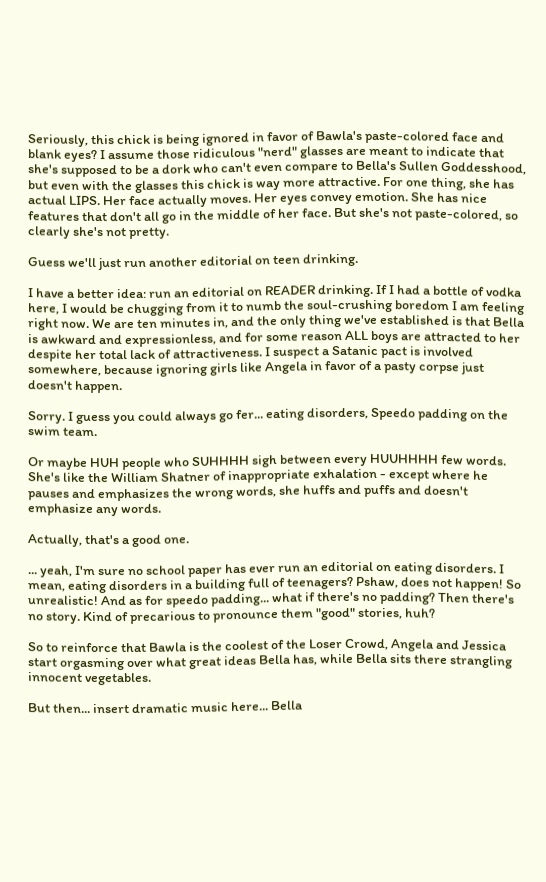Seriously, this chick is being ignored in favor of Bawla's paste-colored face and blank eyes? I assume those ridiculous "nerd" glasses are meant to indicate that she's supposed to be a dork who can't even compare to Bella's Sullen Goddesshood, but even with the glasses this chick is way more attractive. For one thing, she has actual LIPS. Her face actually moves. Her eyes convey emotion. She has nice features that don't all go in the middle of her face. But she's not paste-colored, so clearly she's not pretty.

Guess we'll just run another editorial on teen drinking.

I have a better idea: run an editorial on READER drinking. If I had a bottle of vodka here, I would be chugging from it to numb the soul-crushing boredom I am feeling right now. We are ten minutes in, and the only thing we've established is that Bella is awkward and expressionless, and for some reason ALL boys are attracted to her despite her total lack of attractiveness. I suspect a Satanic pact is involved somewhere, because ignoring girls like Angela in favor of a pasty corpse just doesn't happen.

Sorry. I guess you could always go fer... eating disorders, Speedo padding on the swim team.

Or maybe HUH people who SUHHHH sigh between every HUUHHHH few words. She's like the William Shatner of inappropriate exhalation - except where he pauses and emphasizes the wrong words, she huffs and puffs and doesn't emphasize any words.

Actually, that's a good one.

... yeah, I'm sure no school paper has ever run an editorial on eating disorders. I mean, eating disorders in a building full of teenagers? Pshaw, does not happen! So unrealistic! And as for speedo padding... what if there's no padding? Then there's no story. Kind of precarious to pronounce them "good" stories, huh?

So to reinforce that Bawla is the coolest of the Loser Crowd, Angela and Jessica start orgasming over what great ideas Bella has, while Bella sits there strangling innocent vegetables.

But then... insert dramatic music here... Bella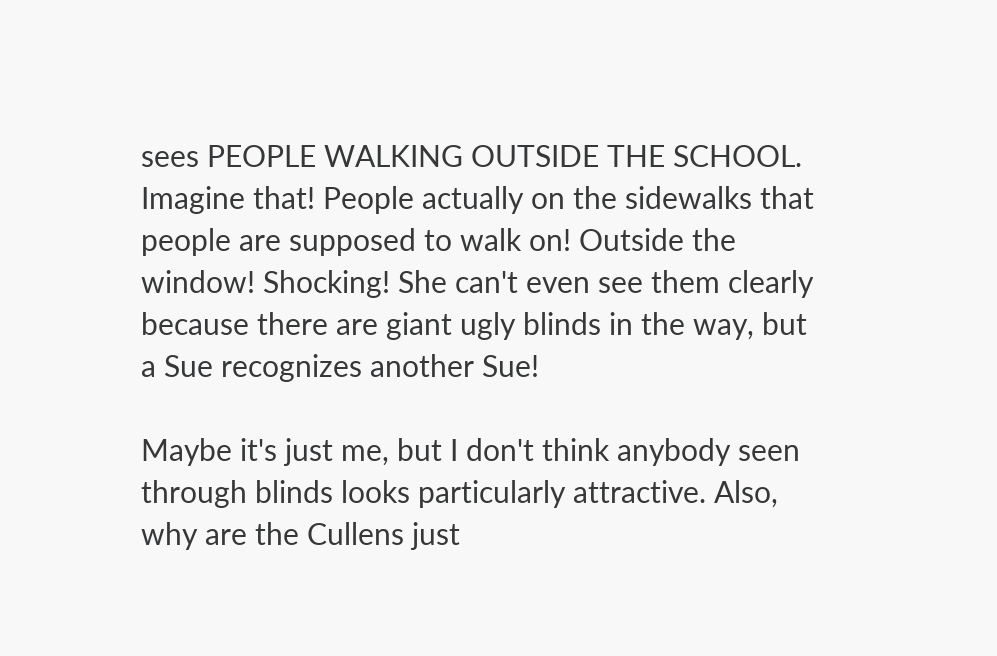sees PEOPLE WALKING OUTSIDE THE SCHOOL. Imagine that! People actually on the sidewalks that people are supposed to walk on! Outside the window! Shocking! She can't even see them clearly because there are giant ugly blinds in the way, but a Sue recognizes another Sue!

Maybe it's just me, but I don't think anybody seen through blinds looks particularly attractive. Also, why are the Cullens just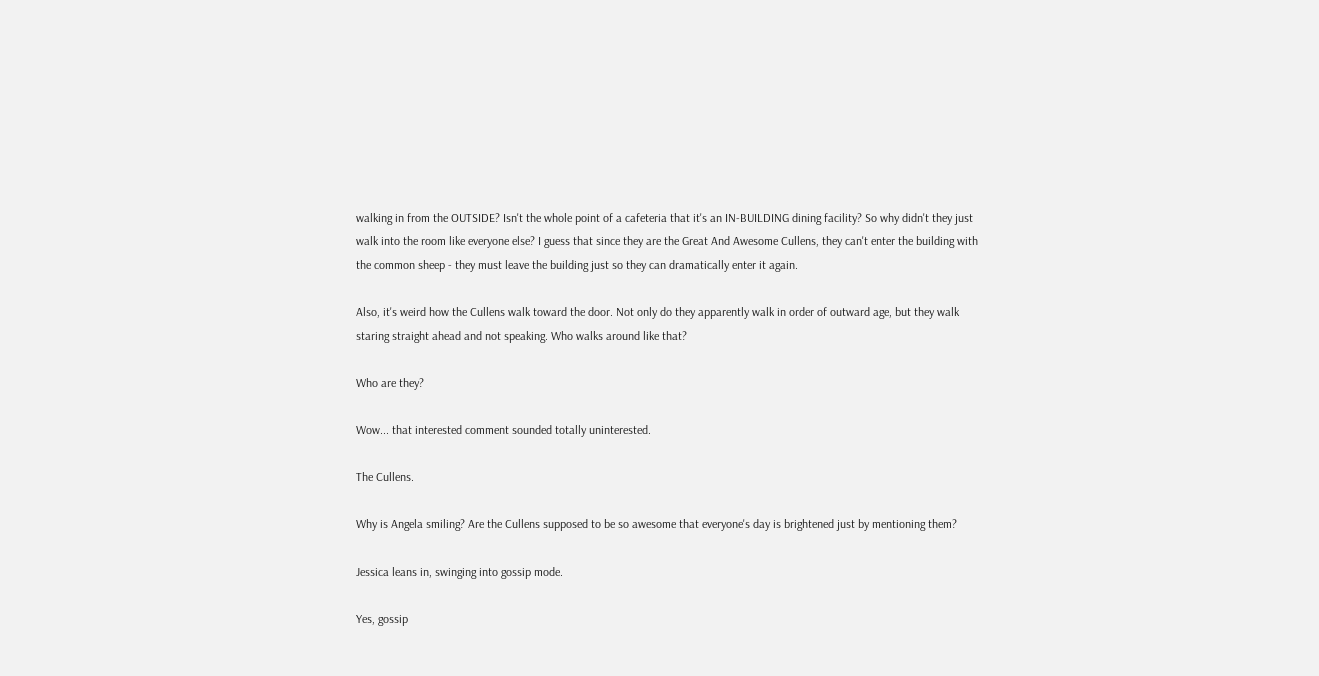walking in from the OUTSIDE? Isn't the whole point of a cafeteria that it's an IN-BUILDING dining facility? So why didn't they just walk into the room like everyone else? I guess that since they are the Great And Awesome Cullens, they can't enter the building with the common sheep - they must leave the building just so they can dramatically enter it again.

Also, it's weird how the Cullens walk toward the door. Not only do they apparently walk in order of outward age, but they walk staring straight ahead and not speaking. Who walks around like that?

Who are they?

Wow... that interested comment sounded totally uninterested.

The Cullens.

Why is Angela smiling? Are the Cullens supposed to be so awesome that everyone's day is brightened just by mentioning them?

Jessica leans in, swinging into gossip mode.

Yes, gossip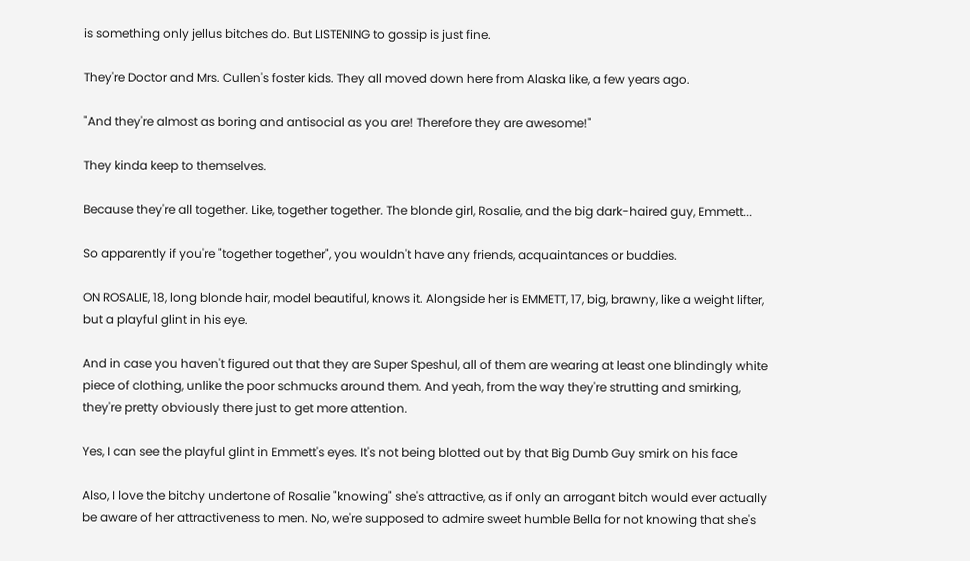is something only jellus bitches do. But LISTENING to gossip is just fine.

They're Doctor and Mrs. Cullen's foster kids. They all moved down here from Alaska like, a few years ago.

"And they're almost as boring and antisocial as you are! Therefore they are awesome!"

They kinda keep to themselves.

Because they're all together. Like, together together. The blonde girl, Rosalie, and the big dark-haired guy, Emmett...

So apparently if you're "together together", you wouldn't have any friends, acquaintances or buddies.

ON ROSALIE, 18, long blonde hair, model beautiful, knows it. Alongside her is EMMETT, 17, big, brawny, like a weight lifter, but a playful glint in his eye.

And in case you haven't figured out that they are Super Speshul, all of them are wearing at least one blindingly white piece of clothing, unlike the poor schmucks around them. And yeah, from the way they're strutting and smirking, they're pretty obviously there just to get more attention.

Yes, I can see the playful glint in Emmett's eyes. It's not being blotted out by that Big Dumb Guy smirk on his face

Also, I love the bitchy undertone of Rosalie "knowing" she's attractive, as if only an arrogant bitch would ever actually be aware of her attractiveness to men. No, we're supposed to admire sweet humble Bella for not knowing that she's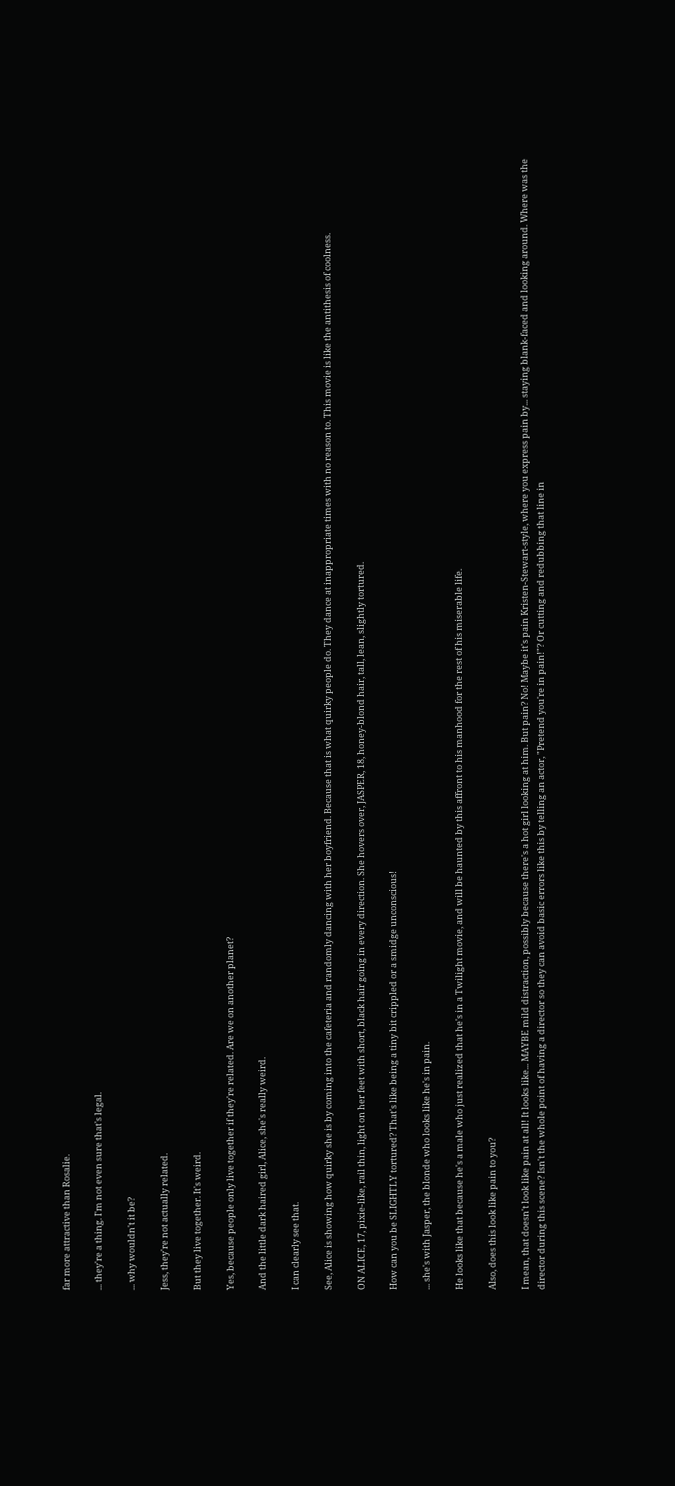far more attractive than Rosalie.

... they're a thing. I'm not even sure that's legal.

... why wouldn't it be?

Jess, they're not actually related.

But they live together. It's weird.

Yes, because people only live together if they're related. Are we on another planet?

And the little dark haired girl, Alice, she's really weird.

I can clearly see that.

See, Alice is showing how quirky she is by coming into the cafeteria and randomly dancing with her boyfriend. Because that is what quirky people do. They dance at inappropriate times with no reason to. This movie is like the antithesis of coolness.

ON ALICE, 17, pixie-like, rail thin, light on her feet with short, black hair going in every direction. She hovers over, JASPER, 18, honey-blond hair, tall, lean, slightly tortured.

How can you be SLIGHTLY tortured? That's like being a tiny bit crippled or a smidge unconscious!

... she's with Jasper, the blonde who looks like he's in pain.

He looks like that because he's a male who just realized that he's in a Twilight movie, and will be haunted by this affront to his manhood for the rest of his miserable life.

Also, does this look like pain to you?

I mean, that doesn't look like pain at all! It looks like... MAYBE mild distraction, possibly because there's a hot girl looking at him. But pain? No! Maybe it's pain Kristen-Stewart-style, where you express pain by... staying blank-faced and looking around. Where was the director during this scene? Isn't the whole point of having a director so they can avoid basic errors like this by telling an actor, "Pretend you're in pain!"? Or cutting and redubbing that line in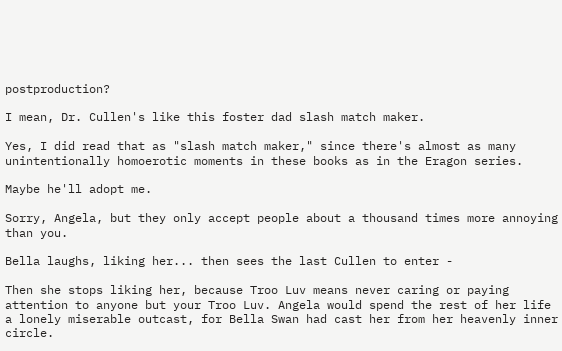postproduction?

I mean, Dr. Cullen's like this foster dad slash match maker.

Yes, I did read that as "slash match maker," since there's almost as many unintentionally homoerotic moments in these books as in the Eragon series.

Maybe he'll adopt me.

Sorry, Angela, but they only accept people about a thousand times more annoying than you.

Bella laughs, liking her... then sees the last Cullen to enter -

Then she stops liking her, because Troo Luv means never caring or paying attention to anyone but your Troo Luv. Angela would spend the rest of her life a lonely miserable outcast, for Bella Swan had cast her from her heavenly inner circle.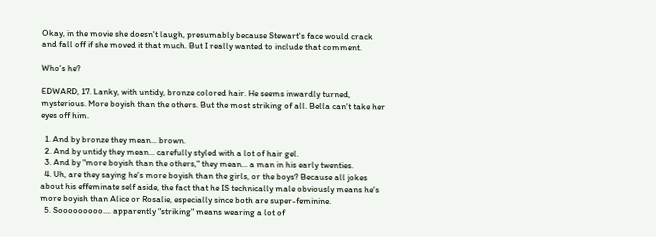Okay, in the movie she doesn't laugh, presumably because Stewart's face would crack and fall off if she moved it that much. But I really wanted to include that comment.

Who's he?

EDWARD, 17. Lanky, with untidy, bronze colored hair. He seems inwardly turned, mysterious. More boyish than the others. But the most striking of all. Bella can't take her eyes off him.

  1. And by bronze they mean... brown.
  2. And by untidy they mean... carefully styled with a lot of hair gel.
  3. And by "more boyish than the others," they mean... a man in his early twenties.
  4. Uh, are they saying he's more boyish than the girls, or the boys? Because all jokes about his effeminate self aside, the fact that he IS technically male obviously means he's more boyish than Alice or Rosalie, especially since both are super-feminine.
  5. Sooooooooo.... apparently "striking" means wearing a lot of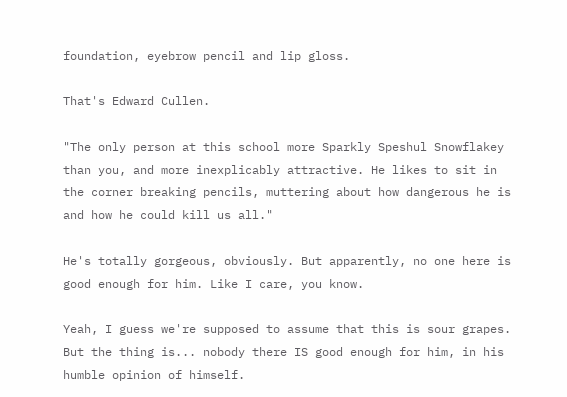foundation, eyebrow pencil and lip gloss.

That's Edward Cullen.

"The only person at this school more Sparkly Speshul Snowflakey than you, and more inexplicably attractive. He likes to sit in the corner breaking pencils, muttering about how dangerous he is and how he could kill us all."

He's totally gorgeous, obviously. But apparently, no one here is good enough for him. Like I care, you know.

Yeah, I guess we're supposed to assume that this is sour grapes. But the thing is... nobody there IS good enough for him, in his humble opinion of himself.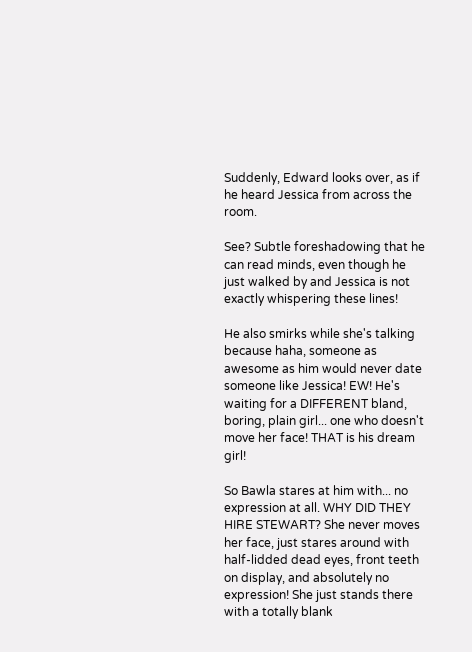Suddenly, Edward looks over, as if he heard Jessica from across the room.

See? Subtle foreshadowing that he can read minds, even though he just walked by and Jessica is not exactly whispering these lines!

He also smirks while she's talking because haha, someone as awesome as him would never date someone like Jessica! EW! He's waiting for a DIFFERENT bland, boring, plain girl... one who doesn't move her face! THAT is his dream girl!

So Bawla stares at him with... no expression at all. WHY DID THEY HIRE STEWART? She never moves her face, just stares around with half-lidded dead eyes, front teeth on display, and absolutely no expression! She just stands there with a totally blank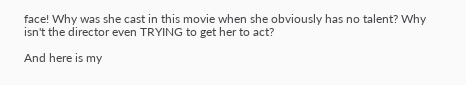face! Why was she cast in this movie when she obviously has no talent? Why isn't the director even TRYING to get her to act?

And here is my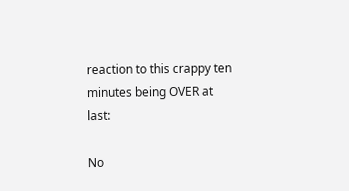reaction to this crappy ten minutes being OVER at last:

No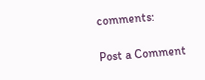comments:

Post a Comment